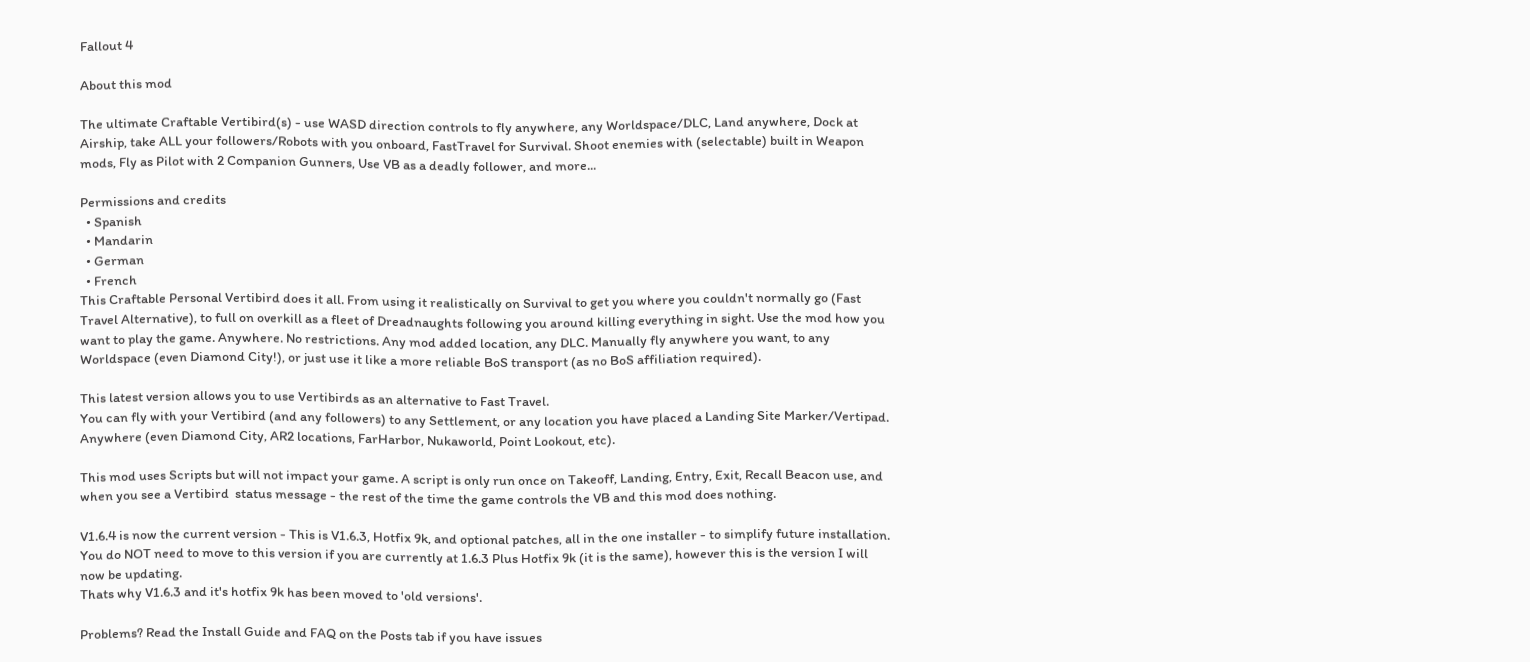Fallout 4

About this mod

The ultimate Craftable Vertibird(s) - use WASD direction controls to fly anywhere, any Worldspace/DLC, Land anywhere, Dock at Airship, take ALL your followers/Robots with you onboard, FastTravel for Survival. Shoot enemies with (selectable) built in Weapon mods, Fly as Pilot with 2 Companion Gunners, Use VB as a deadly follower, and more...

Permissions and credits
  • Spanish
  • Mandarin
  • German
  • French
This Craftable Personal Vertibird does it all. From using it realistically on Survival to get you where you couldn't normally go (Fast Travel Alternative), to full on overkill as a fleet of Dreadnaughts following you around killing everything in sight. Use the mod how you want to play the game. Anywhere. No restrictions. Any mod added location, any DLC. Manually fly anywhere you want, to any Worldspace (even Diamond City!), or just use it like a more reliable BoS transport (as no BoS affiliation required).

This latest version allows you to use Vertibirds as an alternative to Fast Travel.
You can fly with your Vertibird (and any followers) to any Settlement, or any location you have placed a Landing Site Marker/Vertipad. Anywhere (even Diamond City, AR2 locations, FarHarbor, Nukaworld, Point Lookout, etc).

This mod uses Scripts but will not impact your game. A script is only run once on Takeoff, Landing, Entry, Exit, Recall Beacon use, and when you see a Vertibird  status message - the rest of the time the game controls the VB and this mod does nothing.

V1.6.4 is now the current version - This is V1.6.3, Hotfix 9k, and optional patches, all in the one installer - to simplify future installation.
You do NOT need to move to this version if you are currently at 1.6.3 Plus Hotfix 9k (it is the same), however this is the version I will now be updating.
Thats why V1.6.3 and it's hotfix 9k has been moved to 'old versions'.

Problems? Read the Install Guide and FAQ on the Posts tab if you have issues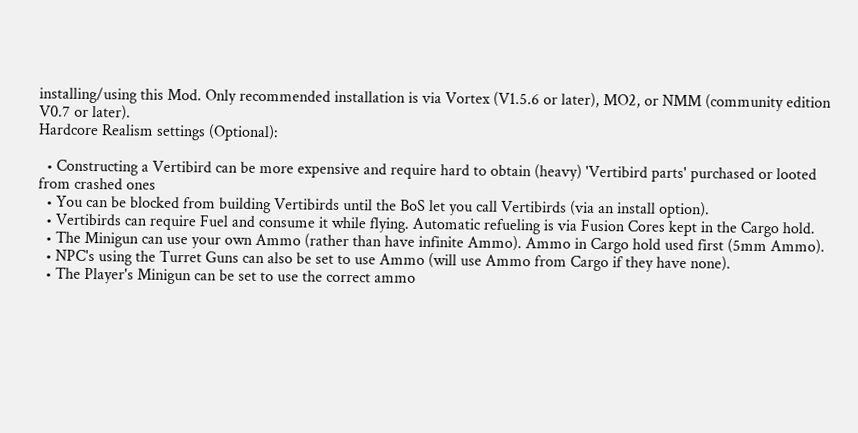installing/using this Mod. Only recommended installation is via Vortex (V1.5.6 or later), MO2, or NMM (community edition V0.7 or later).
Hardcore Realism settings (Optional):

  • Constructing a Vertibird can be more expensive and require hard to obtain (heavy) 'Vertibird parts' purchased or looted from crashed ones
  • You can be blocked from building Vertibirds until the BoS let you call Vertibirds (via an install option).
  • Vertibirds can require Fuel and consume it while flying. Automatic refueling is via Fusion Cores kept in the Cargo hold.
  • The Minigun can use your own Ammo (rather than have infinite Ammo). Ammo in Cargo hold used first (5mm Ammo).
  • NPC's using the Turret Guns can also be set to use Ammo (will use Ammo from Cargo if they have none).
  • The Player's Minigun can be set to use the correct ammo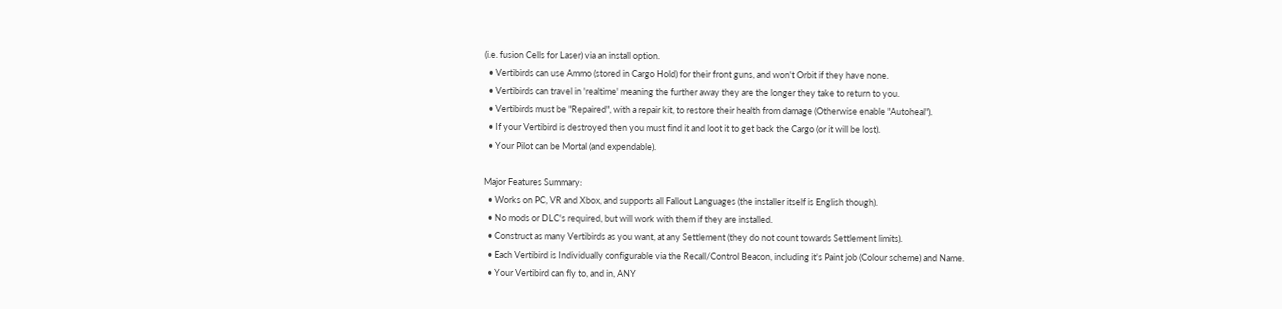(i.e. fusion Cells for Laser) via an install option.
  • Vertibirds can use Ammo (stored in Cargo Hold) for their front guns, and won't Orbit if they have none.
  • Vertibirds can travel in 'realtime' meaning the further away they are the longer they take to return to you.
  • Vertibirds must be "Repaired", with a repair kit, to restore their health from damage (Otherwise enable "Autoheal").
  • If your Vertibird is destroyed then you must find it and loot it to get back the Cargo (or it will be lost).
  • Your Pilot can be Mortal (and expendable).

Major Features Summary:
  • Works on PC, VR and Xbox, and supports all Fallout Languages (the installer itself is English though).
  • No mods or DLC's required, but will work with them if they are installed.
  • Construct as many Vertibirds as you want, at any Settlement (they do not count towards Settlement limits).
  • Each Vertibird is Individually configurable via the Recall/Control Beacon, including it's Paint job (Colour scheme) and Name.
  • Your Vertibird can fly to, and in, ANY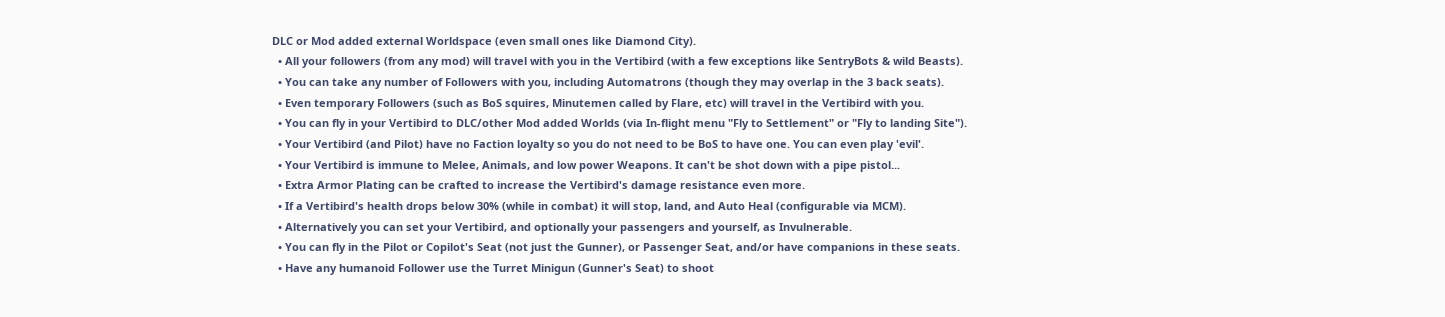DLC or Mod added external Worldspace (even small ones like Diamond City).
  • All your followers (from any mod) will travel with you in the Vertibird (with a few exceptions like SentryBots & wild Beasts).
  • You can take any number of Followers with you, including Automatrons (though they may overlap in the 3 back seats).
  • Even temporary Followers (such as BoS squires, Minutemen called by Flare, etc) will travel in the Vertibird with you.
  • You can fly in your Vertibird to DLC/other Mod added Worlds (via In-flight menu "Fly to Settlement" or "Fly to landing Site").
  • Your Vertibird (and Pilot) have no Faction loyalty so you do not need to be BoS to have one. You can even play 'evil'.
  • Your Vertibird is immune to Melee, Animals, and low power Weapons. It can't be shot down with a pipe pistol...
  • Extra Armor Plating can be crafted to increase the Vertibird's damage resistance even more.
  • If a Vertibird's health drops below 30% (while in combat) it will stop, land, and Auto Heal (configurable via MCM).
  • Alternatively you can set your Vertibird, and optionally your passengers and yourself, as Invulnerable.
  • You can fly in the Pilot or Copilot's Seat (not just the Gunner), or Passenger Seat, and/or have companions in these seats.
  • Have any humanoid Follower use the Turret Minigun (Gunner's Seat) to shoot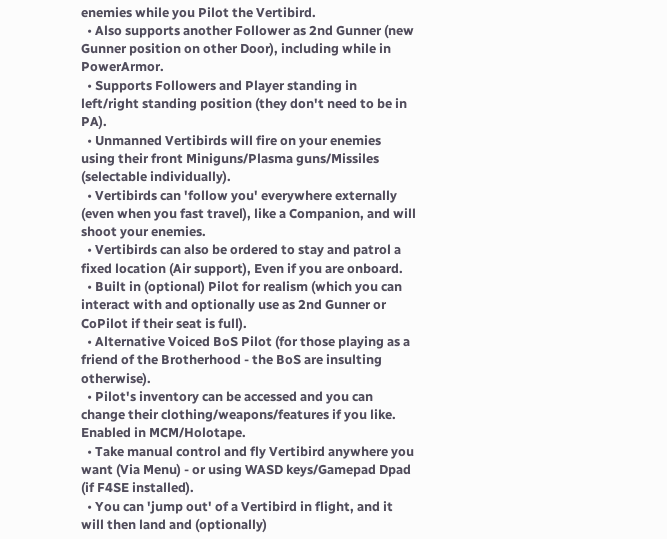enemies while you Pilot the Vertibird.
  • Also supports another Follower as 2nd Gunner (new Gunner position on other Door), including while in PowerArmor.
  • Supports Followers and Player standing in left/right standing position (they don't need to be in PA).
  • Unmanned Vertibirds will fire on your enemies using their front Miniguns/Plasma guns/Missiles (selectable individually).
  • Vertibirds can 'follow you' everywhere externally (even when you fast travel), like a Companion, and will shoot your enemies.
  • Vertibirds can also be ordered to stay and patrol a fixed location (Air support), Even if you are onboard.
  • Built in (optional) Pilot for realism (which you can interact with and optionally use as 2nd Gunner or CoPilot if their seat is full).
  • Alternative Voiced BoS Pilot (for those playing as a friend of the Brotherhood - the BoS are insulting otherwise).
  • Pilot's inventory can be accessed and you can change their clothing/weapons/features if you like. Enabled in MCM/Holotape.
  • Take manual control and fly Vertibird anywhere you want (Via Menu) - or using WASD keys/Gamepad Dpad (if F4SE installed).
  • You can 'jump out' of a Vertibird in flight, and it will then land and (optionally)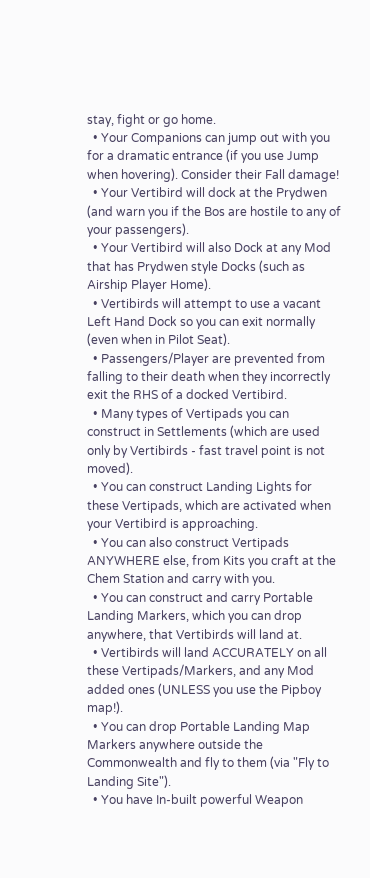stay, fight or go home.
  • Your Companions can jump out with you for a dramatic entrance (if you use Jump when hovering). Consider their Fall damage!
  • Your Vertibird will dock at the Prydwen (and warn you if the Bos are hostile to any of your passengers).
  • Your Vertibird will also Dock at any Mod that has Prydwen style Docks (such as Airship Player Home).
  • Vertibirds will attempt to use a vacant Left Hand Dock so you can exit normally (even when in Pilot Seat).
  • Passengers/Player are prevented from falling to their death when they incorrectly exit the RHS of a docked Vertibird.
  • Many types of Vertipads you can construct in Settlements (which are used only by Vertibirds - fast travel point is not moved).
  • You can construct Landing Lights for these Vertipads, which are activated when your Vertibird is approaching.
  • You can also construct Vertipads ANYWHERE else, from Kits you craft at the Chem Station and carry with you.
  • You can construct and carry Portable Landing Markers, which you can drop anywhere, that Vertibirds will land at.
  • Vertibirds will land ACCURATELY on all these Vertipads/Markers, and any Mod added ones (UNLESS you use the Pipboy map!).
  • You can drop Portable Landing Map Markers anywhere outside the Commonwealth and fly to them (via "Fly to Landing Site").
  • You have In-built powerful Weapon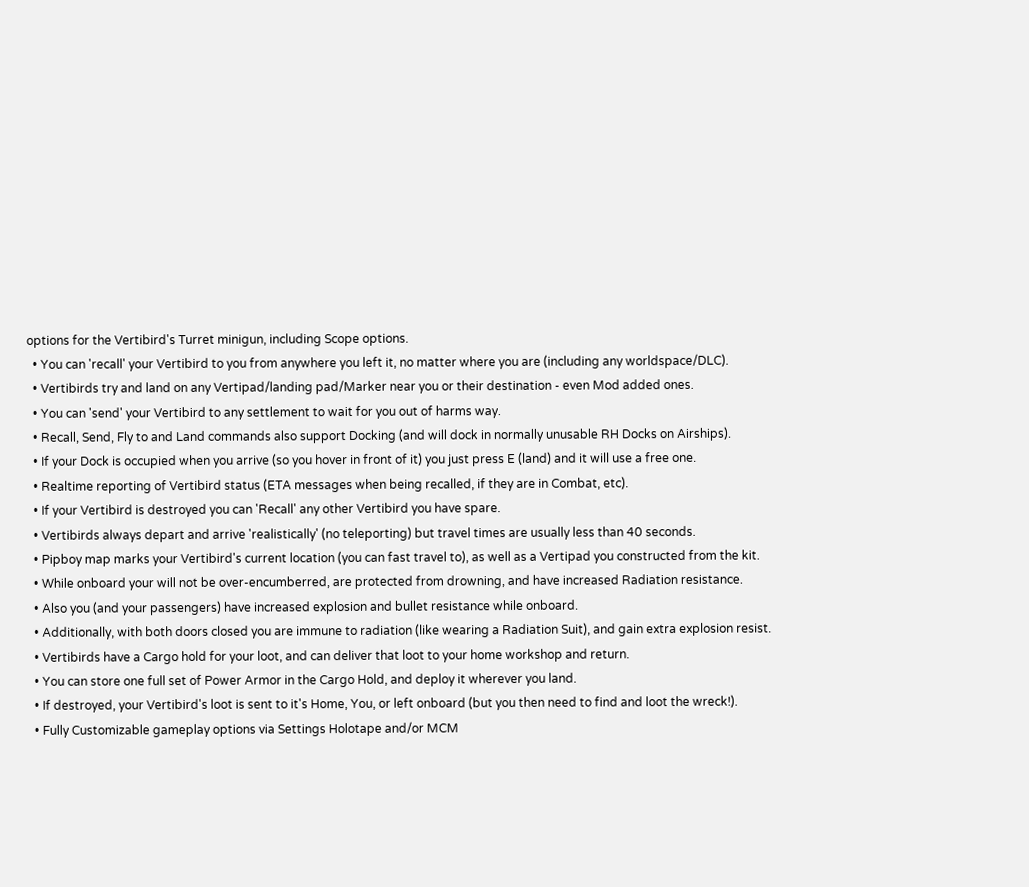options for the Vertibird's Turret minigun, including Scope options.
  • You can 'recall' your Vertibird to you from anywhere you left it, no matter where you are (including any worldspace/DLC).
  • Vertibirds try and land on any Vertipad/landing pad/Marker near you or their destination - even Mod added ones.
  • You can 'send' your Vertibird to any settlement to wait for you out of harms way.
  • Recall, Send, Fly to and Land commands also support Docking (and will dock in normally unusable RH Docks on Airships).
  • If your Dock is occupied when you arrive (so you hover in front of it) you just press E (land) and it will use a free one.
  • Realtime reporting of Vertibird status (ETA messages when being recalled, if they are in Combat, etc).
  • If your Vertibird is destroyed you can 'Recall' any other Vertibird you have spare.
  • Vertibirds always depart and arrive 'realistically' (no teleporting) but travel times are usually less than 40 seconds.
  • Pipboy map marks your Vertibird's current location (you can fast travel to), as well as a Vertipad you constructed from the kit.
  • While onboard your will not be over-encumberred, are protected from drowning, and have increased Radiation resistance.
  • Also you (and your passengers) have increased explosion and bullet resistance while onboard.
  • Additionally, with both doors closed you are immune to radiation (like wearing a Radiation Suit), and gain extra explosion resist.
  • Vertibirds have a Cargo hold for your loot, and can deliver that loot to your home workshop and return.
  • You can store one full set of Power Armor in the Cargo Hold, and deploy it wherever you land.
  • If destroyed, your Vertibird's loot is sent to it's Home, You, or left onboard (but you then need to find and loot the wreck!).
  • Fully Customizable gameplay options via Settings Holotape and/or MCM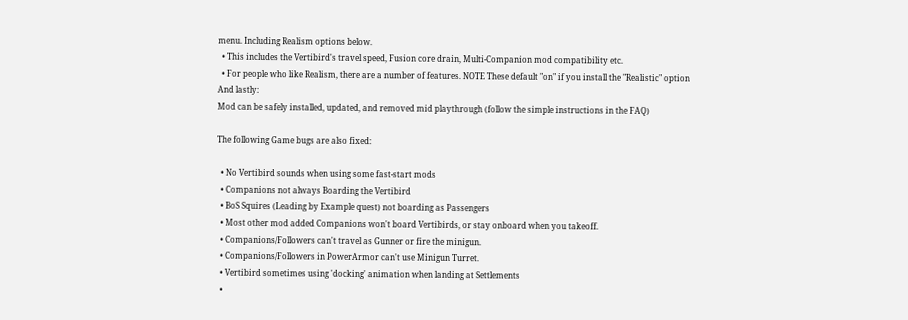menu. Including Realism options below.
  • This includes the Vertibird's travel speed, Fusion core drain, Multi-Companion mod compatibility etc.
  • For people who like Realism, there are a number of features. NOTE These default "on" if you install the "Realistic" option
And lastly:
Mod can be safely installed, updated, and removed mid playthrough (follow the simple instructions in the FAQ)

The following Game bugs are also fixed:

  • No Vertibird sounds when using some fast-start mods
  • Companions not always Boarding the Vertibird
  • BoS Squires (Leading by Example quest) not boarding as Passengers
  • Most other mod added Companions won't board Vertibirds, or stay onboard when you takeoff.
  • Companions/Followers can't travel as Gunner or fire the minigun.
  • Companions/Followers in PowerArmor can't use Minigun Turret.
  • Vertibird sometimes using 'docking' animation when landing at Settlements
  •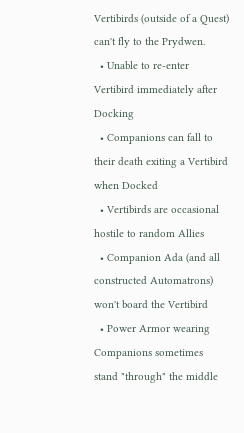Vertibirds (outside of a Quest) can't fly to the Prydwen.
  • Unable to re-enter Vertibird immediately after Docking
  • Companions can fall to their death exiting a Vertibird when Docked
  • Vertibirds are occasional hostile to random Allies
  • Companion Ada (and all constructed Automatrons) won't board the Vertibird
  • Power Armor wearing Companions sometimes stand "through" the middle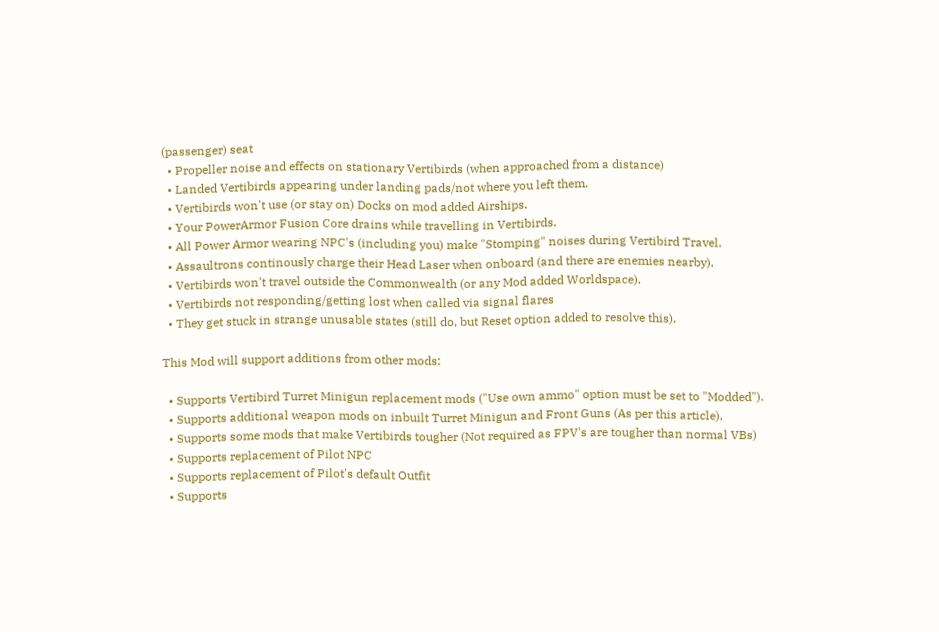(passenger) seat
  • Propeller noise and effects on stationary Vertibirds (when approached from a distance)
  • Landed Vertibirds appearing under landing pads/not where you left them.
  • Vertibirds won't use (or stay on) Docks on mod added Airships.
  • Your PowerArmor Fusion Core drains while travelling in Vertibirds.
  • All Power Armor wearing NPC's (including you) make "Stomping" noises during Vertibird Travel.
  • Assaultrons continously charge their Head Laser when onboard (and there are enemies nearby).
  • Vertibirds won't travel outside the Commonwealth (or any Mod added Worldspace).
  • Vertibirds not responding/getting lost when called via signal flares
  • They get stuck in strange unusable states (still do, but Reset option added to resolve this).

This Mod will support additions from other mods:

  • Supports Vertibird Turret Minigun replacement mods ("Use own ammo" option must be set to "Modded").
  • Supports additional weapon mods on inbuilt Turret Minigun and Front Guns (As per this article).
  • Supports some mods that make Vertibirds tougher (Not required as FPV's are tougher than normal VBs)
  • Supports replacement of Pilot NPC
  • Supports replacement of Pilot's default Outfit
  • Supports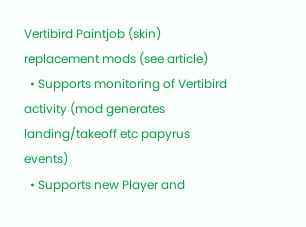Vertibird Paintjob (skin) replacement mods (see article)
  • Supports monitoring of Vertibird activity (mod generates landing/takeoff etc papyrus events)
  • Supports new Player and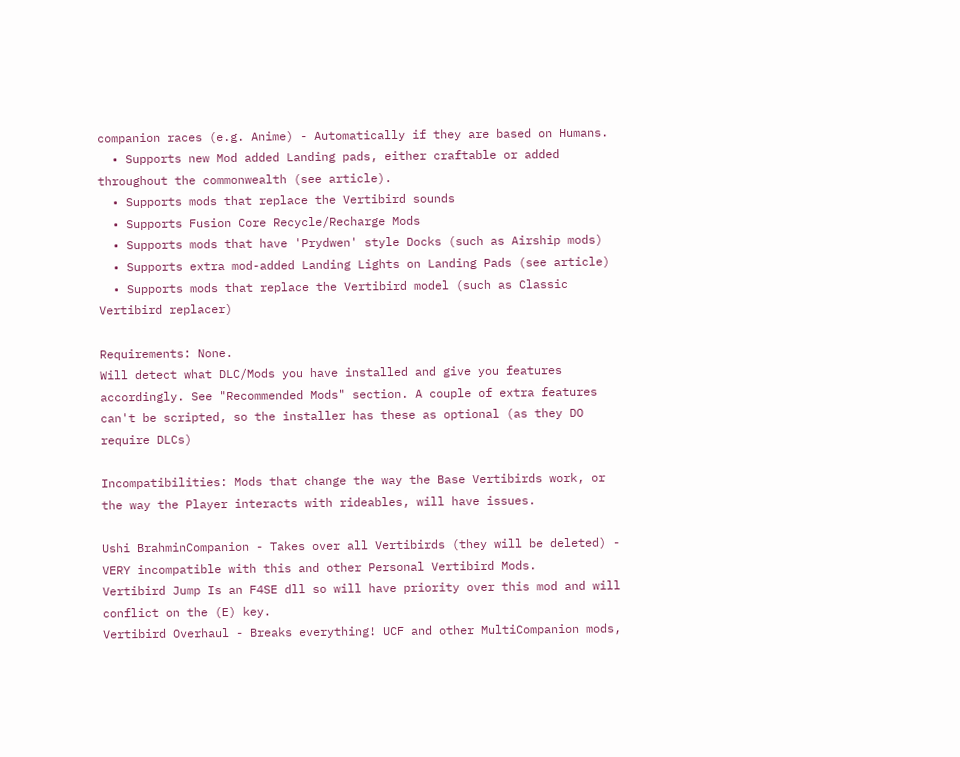companion races (e.g. Anime) - Automatically if they are based on Humans.
  • Supports new Mod added Landing pads, either craftable or added throughout the commonwealth (see article).
  • Supports mods that replace the Vertibird sounds
  • Supports Fusion Core Recycle/Recharge Mods
  • Supports mods that have 'Prydwen' style Docks (such as Airship mods)
  • Supports extra mod-added Landing Lights on Landing Pads (see article)
  • Supports mods that replace the Vertibird model (such as Classic Vertibird replacer)

Requirements: None.
Will detect what DLC/Mods you have installed and give you features accordingly. See "Recommended Mods" section. A couple of extra features can't be scripted, so the installer has these as optional (as they DO require DLCs)

Incompatibilities: Mods that change the way the Base Vertibirds work, or the way the Player interacts with rideables, will have issues.

Ushi BrahminCompanion - Takes over all Vertibirds (they will be deleted) - VERY incompatible with this and other Personal Vertibird Mods.
Vertibird Jump Is an F4SE dll so will have priority over this mod and will conflict on the (E) key.
Vertibird Overhaul - Breaks everything! UCF and other MultiCompanion mods,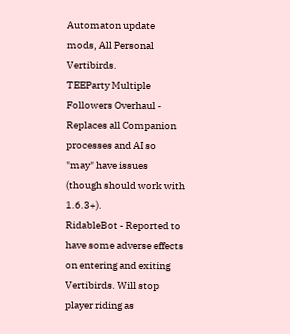Automaton update mods, All Personal Vertibirds.
TEEParty Multiple Followers Overhaul - Replaces all Companion processes and AI so "may" have issues (though should work with 1.6.3+).
RidableBot - Reported to have some adverse effects on entering and exiting Vertibirds. Will stop player riding as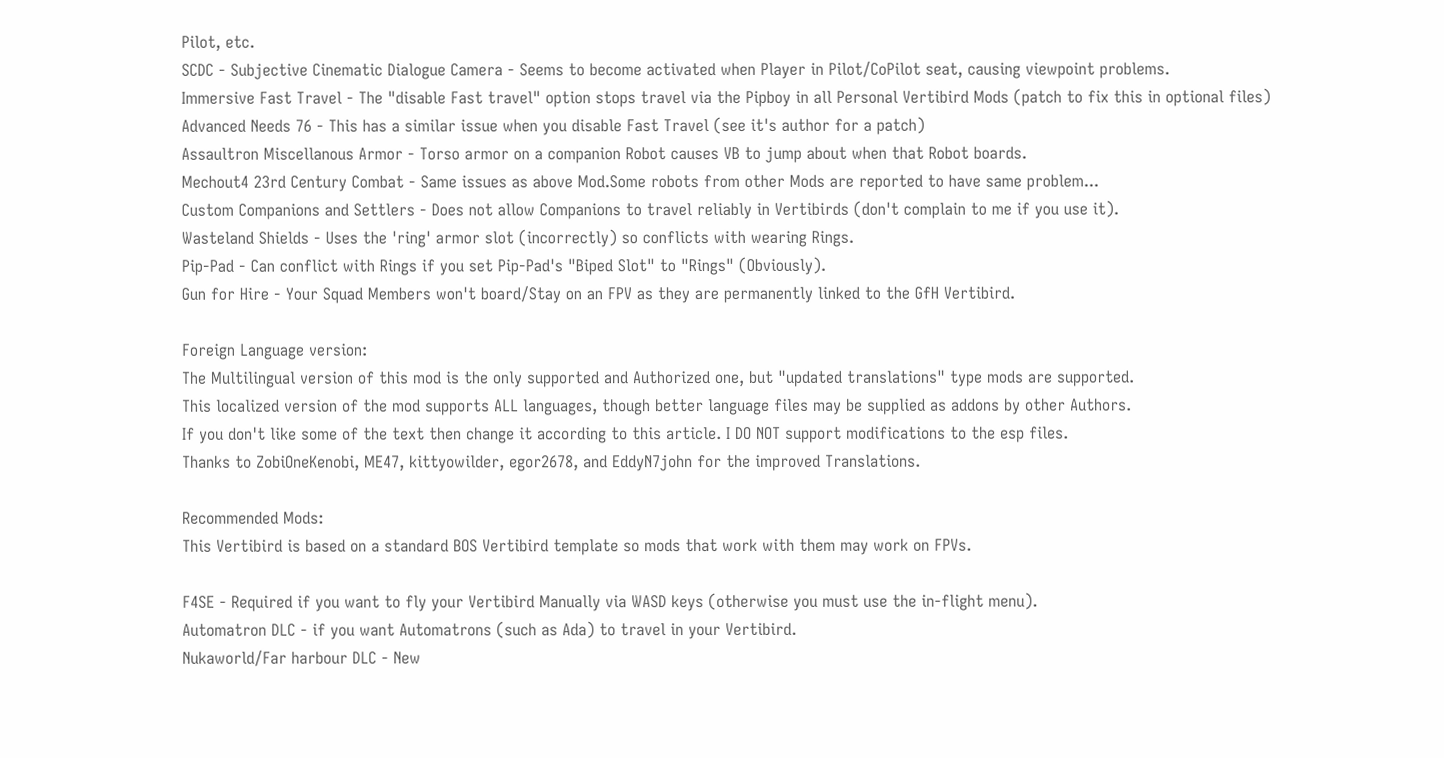Pilot, etc.
SCDC - Subjective Cinematic Dialogue Camera - Seems to become activated when Player in Pilot/CoPilot seat, causing viewpoint problems.
Immersive Fast Travel - The "disable Fast travel" option stops travel via the Pipboy in all Personal Vertibird Mods (patch to fix this in optional files)
Advanced Needs 76 - This has a similar issue when you disable Fast Travel (see it's author for a patch)
Assaultron Miscellanous Armor - Torso armor on a companion Robot causes VB to jump about when that Robot boards.
Mechout4 23rd Century Combat - Same issues as above Mod.Some robots from other Mods are reported to have same problem...
Custom Companions and Settlers - Does not allow Companions to travel reliably in Vertibirds (don't complain to me if you use it).
Wasteland Shields - Uses the 'ring' armor slot (incorrectly) so conflicts with wearing Rings.
Pip-Pad - Can conflict with Rings if you set Pip-Pad's "Biped Slot" to "Rings" (Obviously).
Gun for Hire - Your Squad Members won't board/Stay on an FPV as they are permanently linked to the GfH Vertibird.

Foreign Language version:
The Multilingual version of this mod is the only supported and Authorized one, but "updated translations" type mods are supported.
This localized version of the mod supports ALL languages, though better language files may be supplied as addons by other Authors.
If you don't like some of the text then change it according to this article. I DO NOT support modifications to the esp files.
Thanks to ZobiOneKenobi, ME47, kittyowilder, egor2678, and EddyN7john for the improved Translations.

Recommended Mods:
This Vertibird is based on a standard BOS Vertibird template so mods that work with them may work on FPVs.

F4SE - Required if you want to fly your Vertibird Manually via WASD keys (otherwise you must use the in-flight menu).
Automatron DLC - if you want Automatrons (such as Ada) to travel in your Vertibird.
Nukaworld/Far harbour DLC - New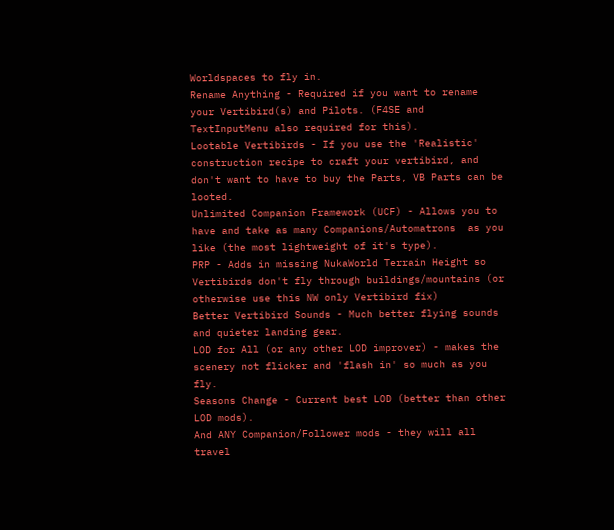Worldspaces to fly in.
Rename Anything - Required if you want to rename your Vertibird(s) and Pilots. (F4SE and TextInputMenu also required for this).
Lootable Vertibirds - If you use the 'Realistic' construction recipe to craft your vertibird, and don't want to have to buy the Parts, VB Parts can be looted.
Unlimited Companion Framework (UCF) - Allows you to have and take as many Companions/Automatrons  as you like (the most lightweight of it's type).
PRP - Adds in missing NukaWorld Terrain Height so Vertibirds don't fly through buildings/mountains (or otherwise use this NW only Vertibird fix)
Better Vertibird Sounds - Much better flying sounds and quieter landing gear.
LOD for All (or any other LOD improver) - makes the scenery not flicker and 'flash in' so much as you fly.
Seasons Change - Current best LOD (better than other LOD mods).
And ANY Companion/Follower mods - they will all travel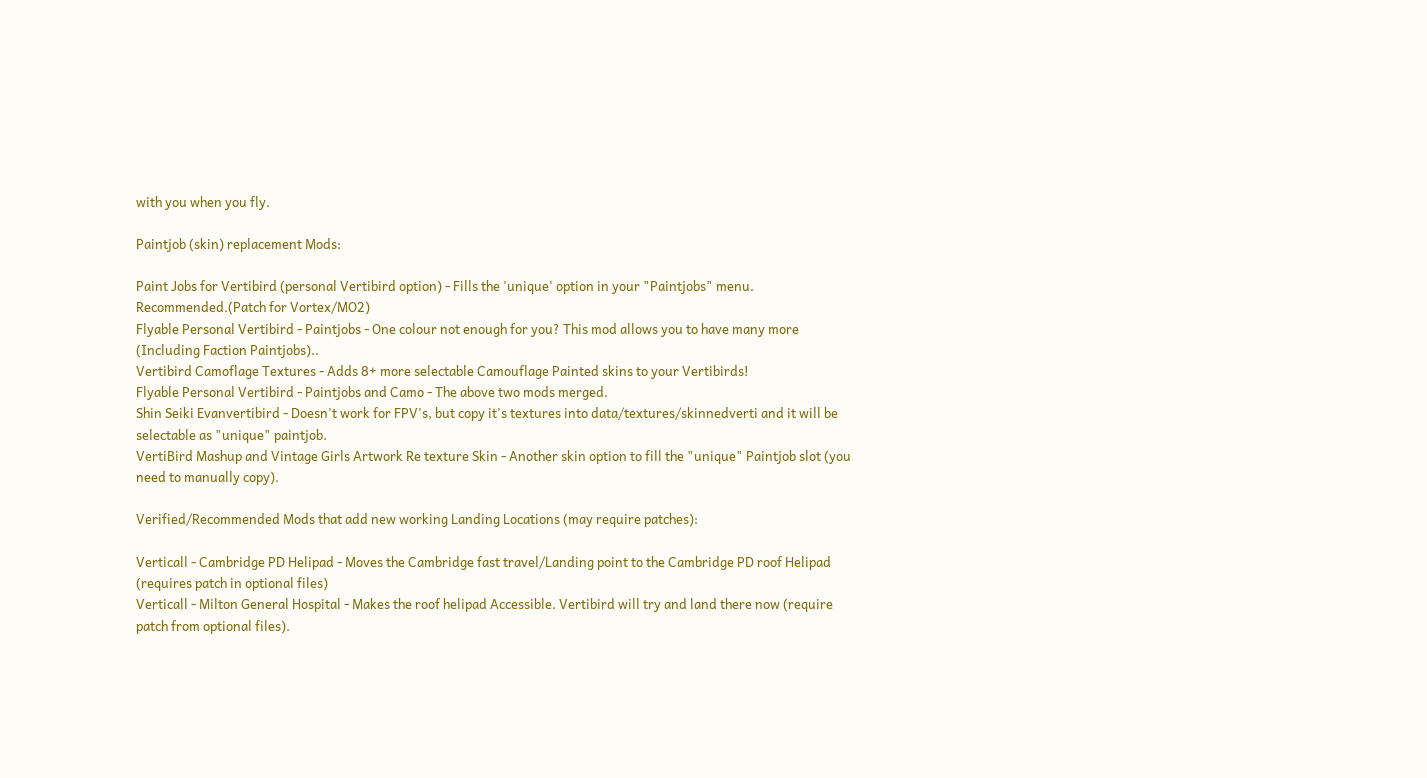with you when you fly.

Paintjob (skin) replacement Mods:

Paint Jobs for Vertibird (personal Vertibird option) - Fills the 'unique' option in your "Paintjobs" menu. Recommended.(Patch for Vortex/MO2)
Flyable Personal Vertibird - Paintjobs - One colour not enough for you? This mod allows you to have many more (Including Faction Paintjobs)..
Vertibird Camoflage Textures - Adds 8+ more selectable Camouflage Painted skins to your Vertibirds!
Flyable Personal Vertibird - Paintjobs and Camo - The above two mods merged.
Shin Seiki Evanvertibird - Doesn't work for FPV's, but copy it's textures into data/textures/skinnedverti and it will be selectable as "unique" paintjob.
VertiBird Mashup and Vintage Girls Artwork Re texture Skin - Another skin option to fill the "unique" Paintjob slot (you need to manually copy).

Verified/Recommended Mods that add new working Landing Locations (may require patches):

Verticall - Cambridge PD Helipad - Moves the Cambridge fast travel/Landing point to the Cambridge PD roof Helipad (requires patch in optional files)
Verticall - Milton General Hospital - Makes the roof helipad Accessible. Vertibird will try and land there now (require patch from optional files).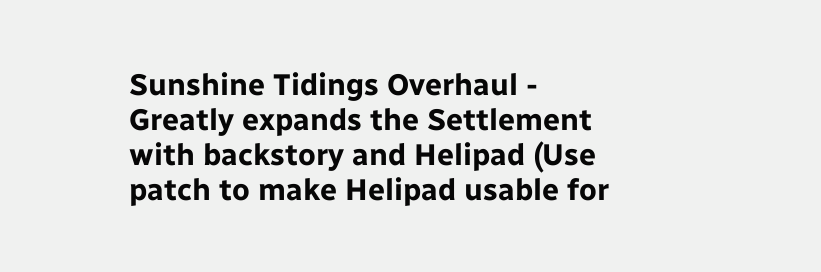Sunshine Tidings Overhaul - Greatly expands the Settlement with backstory and Helipad (Use patch to make Helipad usable for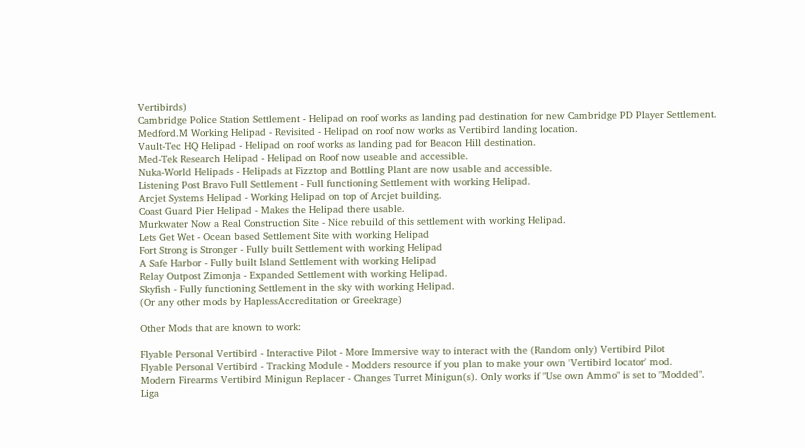Vertibirds)
Cambridge Police Station Settlement - Helipad on roof works as landing pad destination for new Cambridge PD Player Settlement.
Medford.M Working Helipad - Revisited - Helipad on roof now works as Vertibird landing location.
Vault-Tec HQ Helipad - Helipad on roof works as landing pad for Beacon Hill destination.
Med-Tek Research Helipad - Helipad on Roof now useable and accessible.
Nuka-World Helipads - Helipads at Fizztop and Bottling Plant are now usable and accessible.
Listening Post Bravo Full Settlement - Full functioning Settlement with working Helipad.
Arcjet Systems Helipad - Working Helipad on top of Arcjet building.
Coast Guard Pier Helipad - Makes the Helipad there usable.
Murkwater Now a Real Construction Site - Nice rebuild of this settlement with working Helipad.
Lets Get Wet - Ocean based Settlement Site with working Helipad
Fort Strong is Stronger - Fully built Settlement with working Helipad
A Safe Harbor - Fully built Island Settlement with working Helipad
Relay Outpost Zimonja - Expanded Settlement with working Helipad.
Skyfish - Fully functioning Settlement in the sky with working Helipad.
(Or any other mods by HaplessAccreditation or Greekrage)

Other Mods that are known to work:

Flyable Personal Vertibird - Interactive Pilot - More Immersive way to interact with the (Random only) Vertibird Pilot
Flyable Personal Vertibird - Tracking Module - Modders resource if you plan to make your own 'Vertibird locator' mod.
Modern Firearms Vertibird Minigun Replacer - Changes Turret Minigun(s). Only works if "Use own Ammo" is set to "Modded".
Liga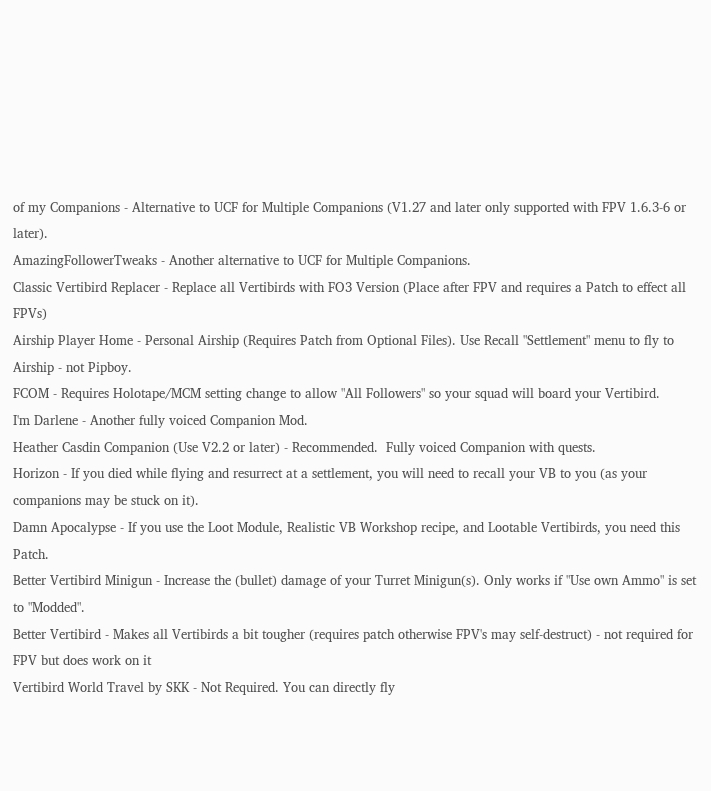of my Companions - Alternative to UCF for Multiple Companions (V1.27 and later only supported with FPV 1.6.3-6 or later).
AmazingFollowerTweaks - Another alternative to UCF for Multiple Companions.
Classic Vertibird Replacer - Replace all Vertibirds with FO3 Version (Place after FPV and requires a Patch to effect all FPVs)
Airship Player Home - Personal Airship (Requires Patch from Optional Files). Use Recall "Settlement" menu to fly to Airship - not Pipboy.
FCOM - Requires Holotape/MCM setting change to allow "All Followers" so your squad will board your Vertibird.
I'm Darlene - Another fully voiced Companion Mod.
Heather Casdin Companion (Use V2.2 or later) - Recommended.  Fully voiced Companion with quests.
Horizon - If you died while flying and resurrect at a settlement, you will need to recall your VB to you (as your companions may be stuck on it).
Damn Apocalypse - If you use the Loot Module, Realistic VB Workshop recipe, and Lootable Vertibirds, you need this Patch.
Better Vertibird Minigun - Increase the (bullet) damage of your Turret Minigun(s). Only works if "Use own Ammo" is set to "Modded".
Better Vertibird - Makes all Vertibirds a bit tougher (requires patch otherwise FPV's may self-destruct) - not required for FPV but does work on it
Vertibird World Travel by SKK - Not Required. You can directly fly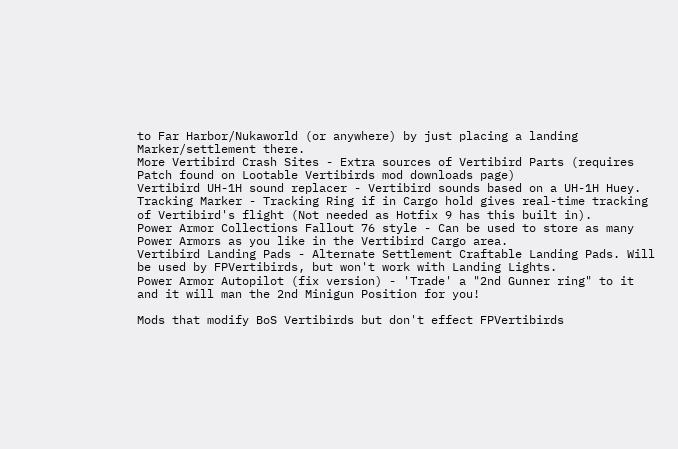to Far Harbor/Nukaworld (or anywhere) by just placing a landing Marker/settlement there.
More Vertibird Crash Sites - Extra sources of Vertibird Parts (requires Patch found on Lootable Vertibirds mod downloads page)
Vertibird UH-1H sound replacer - Vertibird sounds based on a UH-1H Huey.
Tracking Marker - Tracking Ring if in Cargo hold gives real-time tracking of Vertibird's flight (Not needed as Hotfix 9 has this built in).
Power Armor Collections Fallout 76 style - Can be used to store as many Power Armors as you like in the Vertibird Cargo area.
Vertibird Landing Pads - Alternate Settlement Craftable Landing Pads. Will be used by FPVertibirds, but won't work with Landing Lights.
Power Armor Autopilot (fix version) - 'Trade' a "2nd Gunner ring" to it and it will man the 2nd Minigun Position for you!

Mods that modify BoS Vertibirds but don't effect FPVertibirds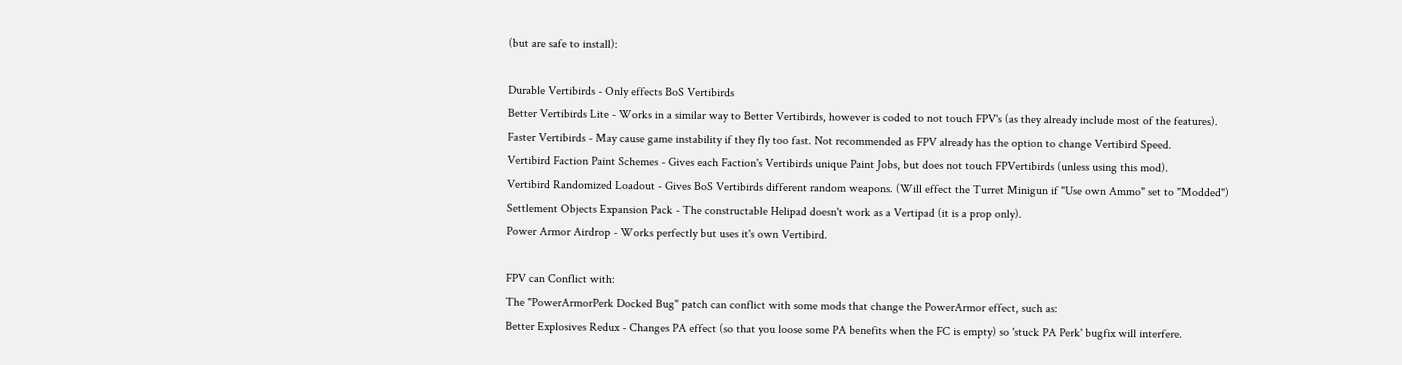(but are safe to install):

Durable Vertibirds - Only effects BoS Vertibirds
Better Vertibirds Lite - Works in a similar way to Better Vertibirds, however is coded to not touch FPV's (as they already include most of the features).
Faster Vertibirds - May cause game instability if they fly too fast. Not recommended as FPV already has the option to change Vertibird Speed.
Vertibird Faction Paint Schemes - Gives each Faction's Vertibirds unique Paint Jobs, but does not touch FPVertibirds (unless using this mod).
Vertibird Randomized Loadout - Gives BoS Vertibirds different random weapons. (Will effect the Turret Minigun if "Use own Ammo" set to "Modded")
Settlement Objects Expansion Pack - The constructable Helipad doesn't work as a Vertipad (it is a prop only).
Power Armor Airdrop - Works perfectly but uses it's own Vertibird.

FPV can Conflict with:
The "PowerArmorPerk Docked Bug" patch can conflict with some mods that change the PowerArmor effect, such as:
Better Explosives Redux - Changes PA effect (so that you loose some PA benefits when the FC is empty) so 'stuck PA Perk' bugfix will interfere.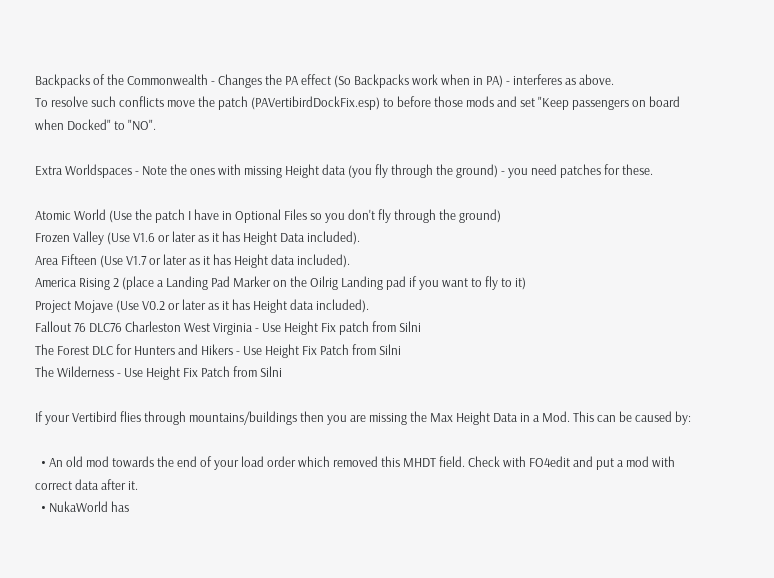Backpacks of the Commonwealth - Changes the PA effect (So Backpacks work when in PA) - interferes as above.
To resolve such conflicts move the patch (PAVertibirdDockFix.esp) to before those mods and set "Keep passengers on board when Docked" to "NO".

Extra Worldspaces - Note the ones with missing Height data (you fly through the ground) - you need patches for these.

Atomic World (Use the patch I have in Optional Files so you don't fly through the ground)
Frozen Valley (Use V1.6 or later as it has Height Data included).
Area Fifteen (Use V1.7 or later as it has Height data included).
America Rising 2 (place a Landing Pad Marker on the Oilrig Landing pad if you want to fly to it)
Project Mojave (Use V0.2 or later as it has Height data included).
Fallout 76 DLC76 Charleston West Virginia - Use Height Fix patch from Silni
The Forest DLC for Hunters and Hikers - Use Height Fix Patch from Silni
The Wilderness - Use Height Fix Patch from Silni

If your Vertibird flies through mountains/buildings then you are missing the Max Height Data in a Mod. This can be caused by:

  • An old mod towards the end of your load order which removed this MHDT field. Check with FO4edit and put a mod with correct data after it.
  • NukaWorld has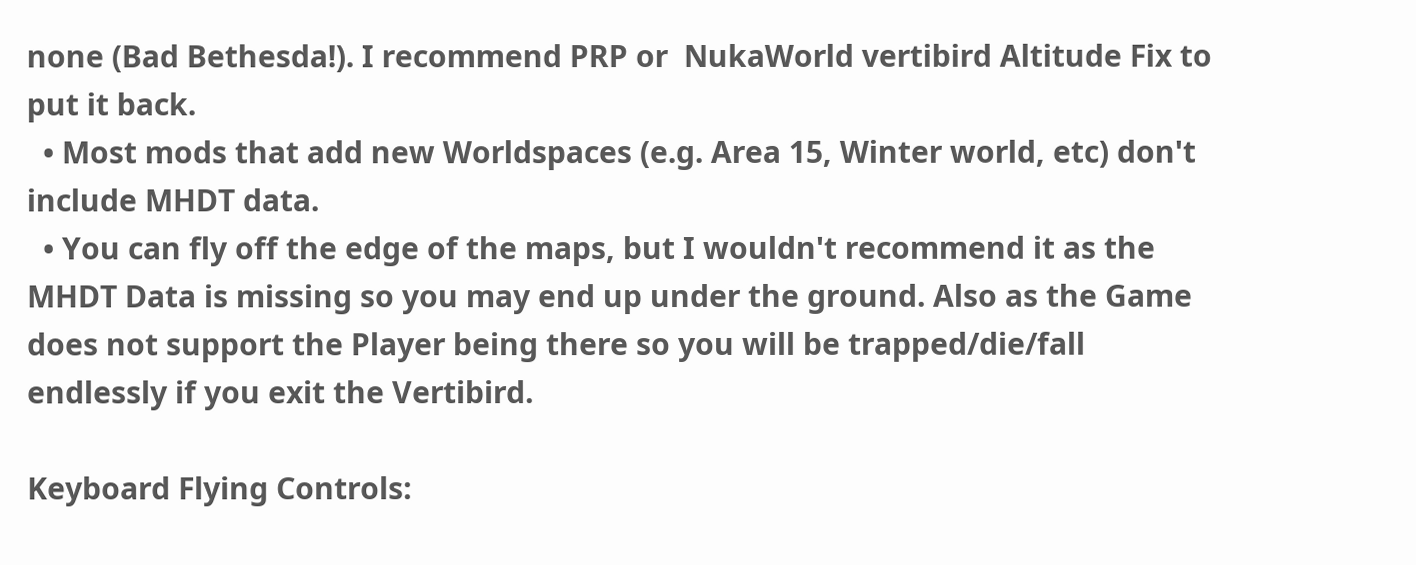none (Bad Bethesda!). I recommend PRP or  NukaWorld vertibird Altitude Fix to put it back.
  • Most mods that add new Worldspaces (e.g. Area 15, Winter world, etc) don't include MHDT data.
  • You can fly off the edge of the maps, but I wouldn't recommend it as the MHDT Data is missing so you may end up under the ground. Also as the Game does not support the Player being there so you will be trapped/die/fall endlessly if you exit the Vertibird.

Keyboard Flying Controls: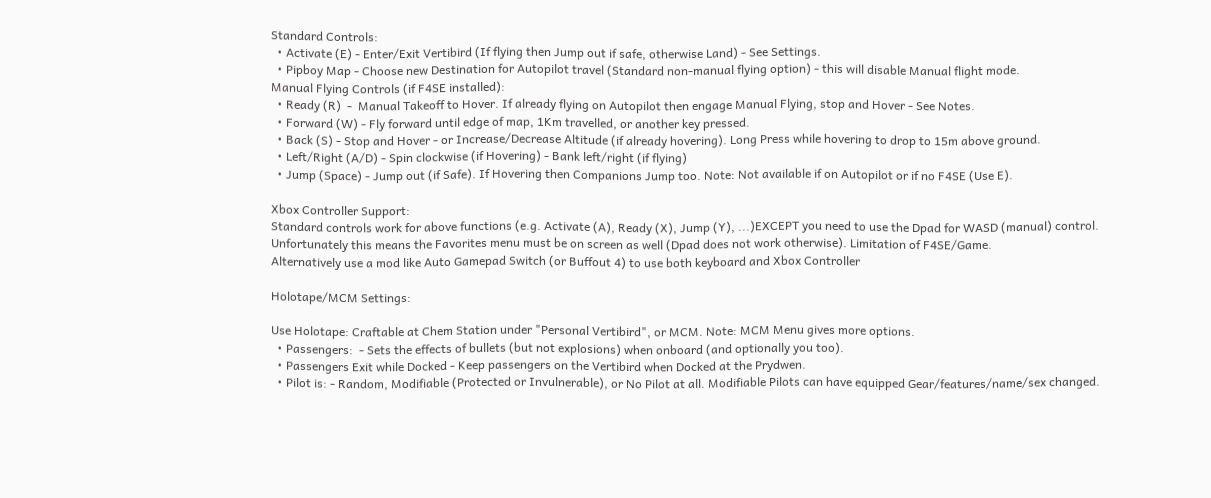Standard Controls:
  • Activate (E) - Enter/Exit Vertibird (If flying then Jump out if safe, otherwise Land) - See Settings.
  • Pipboy Map - Choose new Destination for Autopilot travel (Standard non-manual flying option) - this will disable Manual flight mode.
Manual Flying Controls (if F4SE installed):
  • Ready (R)  -  Manual Takeoff to Hover. If already flying on Autopilot then engage Manual Flying, stop and Hover - See Notes.
  • Forward (W) - Fly forward until edge of map, 1Km travelled, or another key pressed.
  • Back (S) - Stop and Hover - or Increase/Decrease Altitude (if already hovering). Long Press while hovering to drop to 15m above ground.
  • Left/Right (A/D) - Spin clockwise (if Hovering) - Bank left/right (if flying)
  • Jump (Space) - Jump out (if Safe). If Hovering then Companions Jump too. Note: Not available if on Autopilot or if no F4SE (Use E).

Xbox Controller Support:
Standard controls work for above functions (e.g. Activate (A), Ready (X), Jump (Y), ...)EXCEPT you need to use the Dpad for WASD (manual) control.
Unfortunately this means the Favorites menu must be on screen as well (Dpad does not work otherwise). Limitation of F4SE/Game.
Alternatively use a mod like Auto Gamepad Switch (or Buffout 4) to use both keyboard and Xbox Controller

Holotape/MCM Settings:

Use Holotape: Craftable at Chem Station under "Personal Vertibird", or MCM. Note: MCM Menu gives more options.
  • Passengers:  - Sets the effects of bullets (but not explosions) when onboard (and optionally you too).
  • Passengers Exit while Docked - Keep passengers on the Vertibird when Docked at the Prydwen.
  • Pilot is: - Random, Modifiable (Protected or Invulnerable), or No Pilot at all. Modifiable Pilots can have equipped Gear/features/name/sex changed.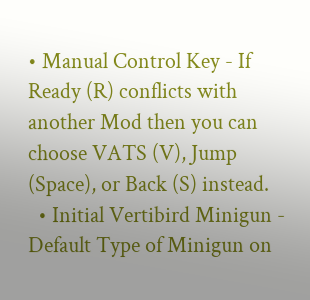• Manual Control Key - If Ready (R) conflicts with another Mod then you can choose VATS (V), Jump (Space), or Back (S) instead.
  • Initial Vertibird Minigun - Default Type of Minigun on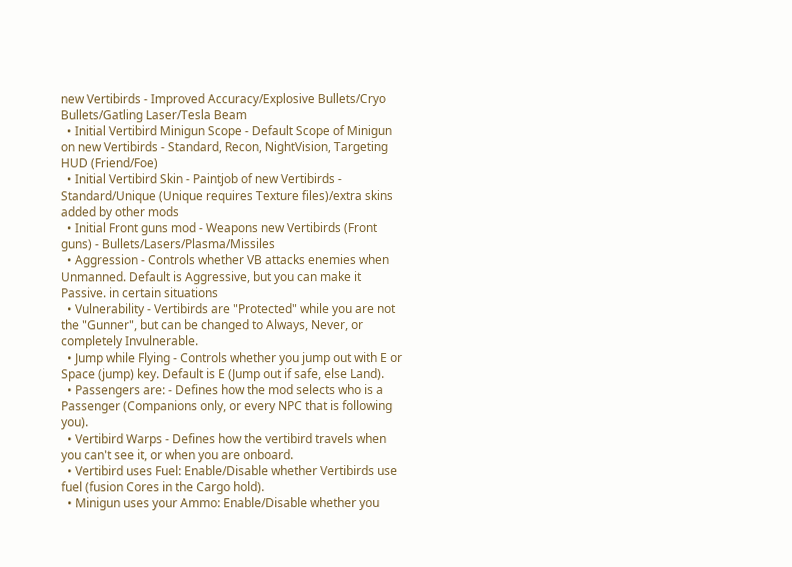new Vertibirds - Improved Accuracy/Explosive Bullets/Cryo Bullets/Gatling Laser/Tesla Beam
  • Initial Vertibird Minigun Scope - Default Scope of Minigun on new Vertibirds - Standard, Recon, NightVision, Targeting HUD (Friend/Foe)
  • Initial Vertibird Skin - Paintjob of new Vertibirds - Standard/Unique (Unique requires Texture files)/extra skins added by other mods
  • Initial Front guns mod - Weapons new Vertibirds (Front guns) - Bullets/Lasers/Plasma/Missiles
  • Aggression - Controls whether VB attacks enemies when Unmanned. Default is Aggressive, but you can make it Passive. in certain situations
  • Vulnerability - Vertibirds are "Protected" while you are not the "Gunner", but can be changed to Always, Never, or completely Invulnerable.
  • Jump while Flying - Controls whether you jump out with E or Space (jump) key. Default is E (Jump out if safe, else Land).
  • Passengers are: - Defines how the mod selects who is a Passenger (Companions only, or every NPC that is following you).
  • Vertibird Warps - Defines how the vertibird travels when you can't see it, or when you are onboard.
  • Vertibird uses Fuel: Enable/Disable whether Vertibirds use fuel (fusion Cores in the Cargo hold).
  • Minigun uses your Ammo: Enable/Disable whether you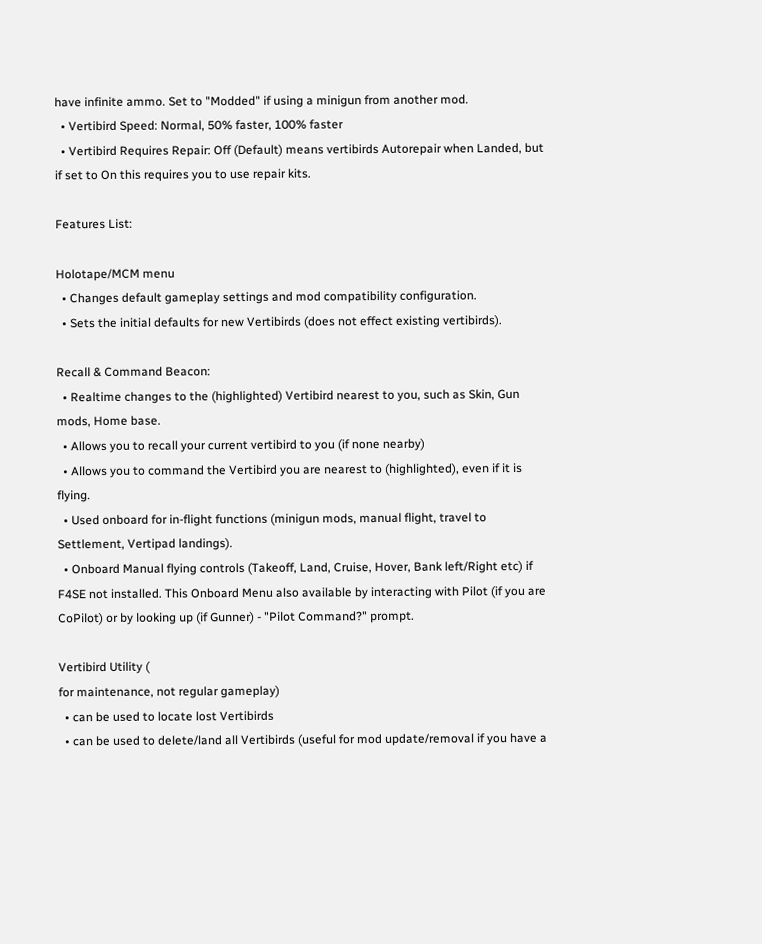have infinite ammo. Set to "Modded" if using a minigun from another mod.
  • Vertibird Speed: Normal, 50% faster, 100% faster
  • Vertibird Requires Repair: Off (Default) means vertibirds Autorepair when Landed, but if set to On this requires you to use repair kits.

Features List:

Holotape/MCM menu
  • Changes default gameplay settings and mod compatibility configuration.
  • Sets the initial defaults for new Vertibirds (does not effect existing vertibirds).

Recall & Command Beacon:
  • Realtime changes to the (highlighted) Vertibird nearest to you, such as Skin, Gun mods, Home base.
  • Allows you to recall your current vertibird to you (if none nearby)
  • Allows you to command the Vertibird you are nearest to (highlighted), even if it is flying.
  • Used onboard for in-flight functions (minigun mods, manual flight, travel to Settlement, Vertipad landings).
  • Onboard Manual flying controls (Takeoff, Land, Cruise, Hover, Bank left/Right etc) if F4SE not installed. This Onboard Menu also available by interacting with Pilot (if you are CoPilot) or by looking up (if Gunner) - "Pilot Command?" prompt.

Vertibird Utility (
for maintenance, not regular gameplay)
  • can be used to locate lost Vertibirds
  • can be used to delete/land all Vertibirds (useful for mod update/removal if you have a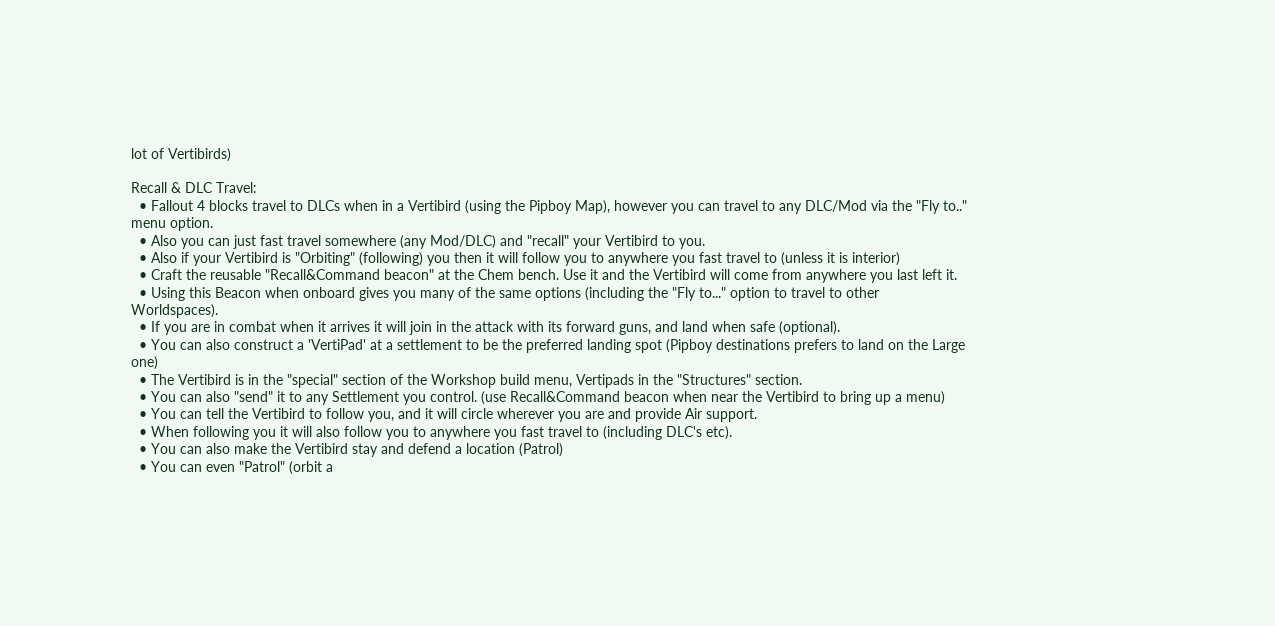lot of Vertibirds)

Recall & DLC Travel:
  • Fallout 4 blocks travel to DLCs when in a Vertibird (using the Pipboy Map), however you can travel to any DLC/Mod via the "Fly to.." menu option.
  • Also you can just fast travel somewhere (any Mod/DLC) and "recall" your Vertibird to you.
  • Also if your Vertibird is "Orbiting" (following) you then it will follow you to anywhere you fast travel to (unless it is interior)
  • Craft the reusable "Recall&Command beacon" at the Chem bench. Use it and the Vertibird will come from anywhere you last left it.
  • Using this Beacon when onboard gives you many of the same options (including the "Fly to..." option to travel to other Worldspaces).
  • If you are in combat when it arrives it will join in the attack with its forward guns, and land when safe (optional).
  • You can also construct a 'VertiPad' at a settlement to be the preferred landing spot (Pipboy destinations prefers to land on the Large one)
  • The Vertibird is in the "special" section of the Workshop build menu, Vertipads in the "Structures" section.
  • You can also "send" it to any Settlement you control. (use Recall&Command beacon when near the Vertibird to bring up a menu)
  • You can tell the Vertibird to follow you, and it will circle wherever you are and provide Air support.
  • When following you it will also follow you to anywhere you fast travel to (including DLC's etc).
  • You can also make the Vertibird stay and defend a location (Patrol)
  • You can even "Patrol" (orbit a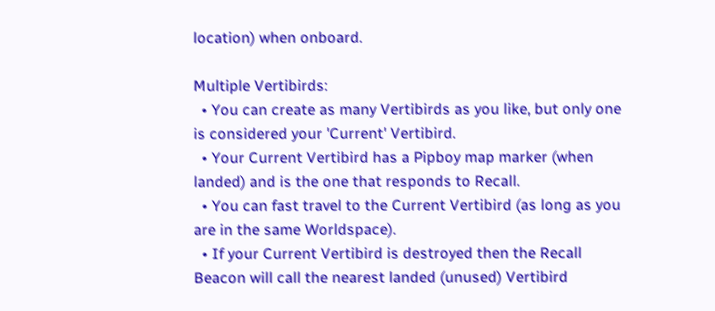location) when onboard.

Multiple Vertibirds:
  • You can create as many Vertibirds as you like, but only one is considered your 'Current' Vertibird.
  • Your Current Vertibird has a Pipboy map marker (when landed) and is the one that responds to Recall.
  • You can fast travel to the Current Vertibird (as long as you are in the same Worldspace).
  • If your Current Vertibird is destroyed then the Recall Beacon will call the nearest landed (unused) Vertibird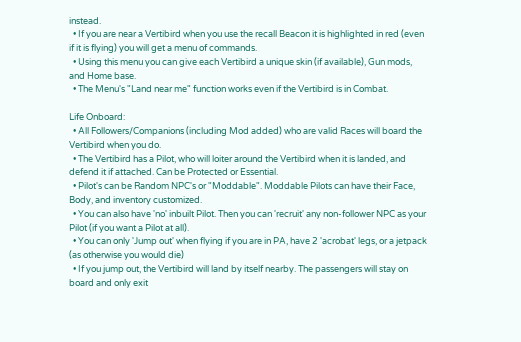instead.
  • If you are near a Vertibird when you use the recall Beacon it is highlighted in red (even if it is flying) you will get a menu of commands.
  • Using this menu you can give each Vertibird a unique skin (if available), Gun mods, and Home base.
  • The Menu's "Land near me" function works even if the Vertibird is in Combat.

Life Onboard:
  • All Followers/Companions (including Mod added) who are valid Races will board the Vertibird when you do.
  • The Vertibird has a Pilot, who will loiter around the Vertibird when it is landed, and defend it if attached. Can be Protected or Essential.
  • Pilot's can be Random NPC's or "Moddable". Moddable Pilots can have their Face, Body, and inventory customized.
  • You can also have 'no' inbuilt Pilot. Then you can 'recruit' any non-follower NPC as your Pilot (if you want a Pilot at all).
  • You can only 'Jump out' when flying if you are in PA, have 2 'acrobat' legs, or a jetpack (as otherwise you would die)
  • If you jump out, the Vertibird will land by itself nearby. The passengers will stay on board and only exit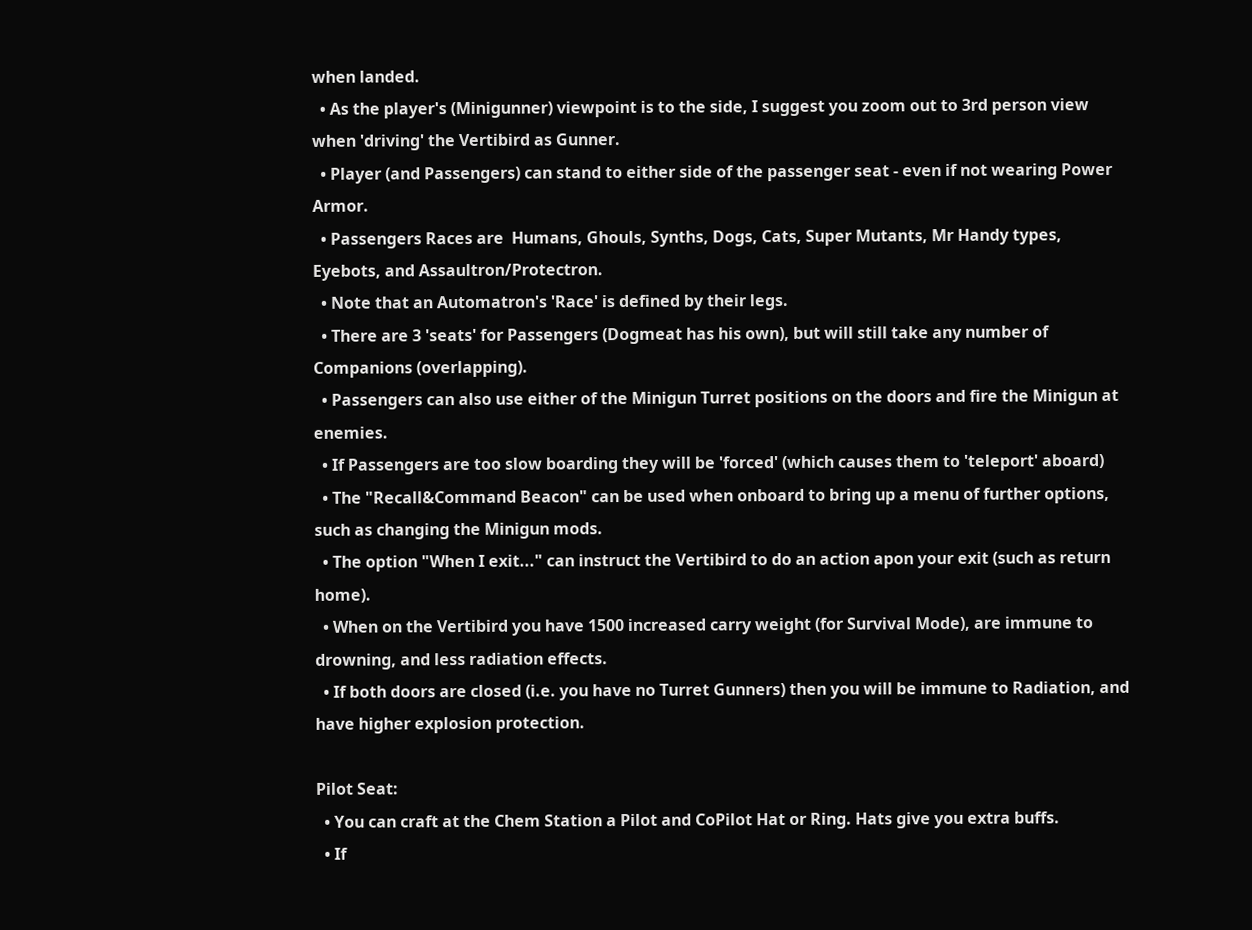when landed.
  • As the player's (Minigunner) viewpoint is to the side, I suggest you zoom out to 3rd person view when 'driving' the Vertibird as Gunner.
  • Player (and Passengers) can stand to either side of the passenger seat - even if not wearing Power Armor.
  • Passengers Races are  Humans, Ghouls, Synths, Dogs, Cats, Super Mutants, Mr Handy types, Eyebots, and Assaultron/Protectron.
  • Note that an Automatron's 'Race' is defined by their legs.
  • There are 3 'seats' for Passengers (Dogmeat has his own), but will still take any number of Companions (overlapping).
  • Passengers can also use either of the Minigun Turret positions on the doors and fire the Minigun at enemies.
  • If Passengers are too slow boarding they will be 'forced' (which causes them to 'teleport' aboard)
  • The "Recall&Command Beacon" can be used when onboard to bring up a menu of further options, such as changing the Minigun mods.
  • The option "When I exit..." can instruct the Vertibird to do an action apon your exit (such as return home).
  • When on the Vertibird you have 1500 increased carry weight (for Survival Mode), are immune to drowning, and less radiation effects.
  • If both doors are closed (i.e. you have no Turret Gunners) then you will be immune to Radiation, and have higher explosion protection.

Pilot Seat:
  • You can craft at the Chem Station a Pilot and CoPilot Hat or Ring. Hats give you extra buffs.
  • If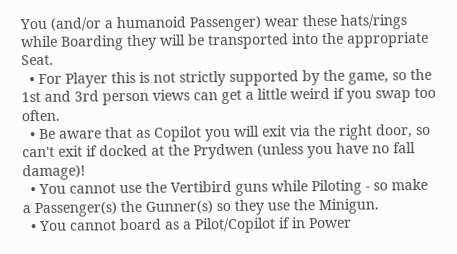You (and/or a humanoid Passenger) wear these hats/rings while Boarding they will be transported into the appropriate Seat.
  • For Player this is not strictly supported by the game, so the 1st and 3rd person views can get a little weird if you swap too often.
  • Be aware that as Copilot you will exit via the right door, so can't exit if docked at the Prydwen (unless you have no fall damage)!
  • You cannot use the Vertibird guns while Piloting - so make a Passenger(s) the Gunner(s) so they use the Minigun.
  • You cannot board as a Pilot/Copilot if in Power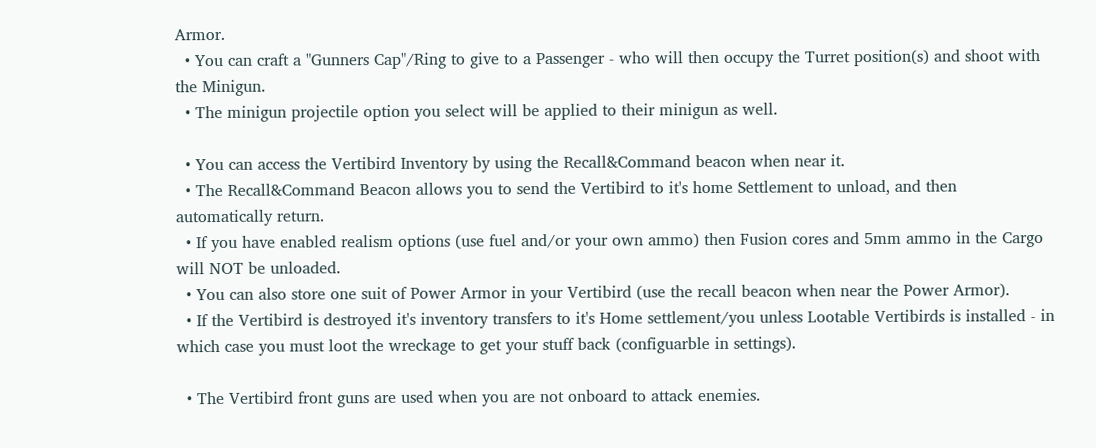Armor.
  • You can craft a "Gunners Cap"/Ring to give to a Passenger - who will then occupy the Turret position(s) and shoot with the Minigun.
  • The minigun projectile option you select will be applied to their minigun as well.

  • You can access the Vertibird Inventory by using the Recall&Command beacon when near it.
  • The Recall&Command Beacon allows you to send the Vertibird to it's home Settlement to unload, and then automatically return.
  • If you have enabled realism options (use fuel and/or your own ammo) then Fusion cores and 5mm ammo in the Cargo will NOT be unloaded.
  • You can also store one suit of Power Armor in your Vertibird (use the recall beacon when near the Power Armor).
  • If the Vertibird is destroyed it's inventory transfers to it's Home settlement/you unless Lootable Vertibirds is installed - in which case you must loot the wreckage to get your stuff back (configuarble in settings).

  • The Vertibird front guns are used when you are not onboard to attack enemies.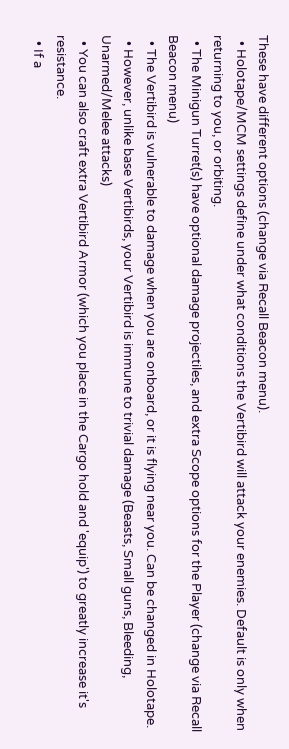These have different options (change via Recall Beacon menu).
  • Holotape/MCM settings define under what conditions the Vertibird will attack your enemies. Default is only when returning to you, or orbiting.
  • The Minigun Turret(s) have optional damage projectiles, and extra Scope options for the Player (change via Recall Beacon menu)
  • The Vertibird is vulnerable to damage when you are onboard, or it is flying near you. Can be changed in Holotape.
  • However, unlike base Vertibirds, your Vertibird is immune to trivial damage (Beasts, Small guns, Bleeding, Unarmed/Melee attacks)
  • You can also craft extra Vertibird Armor (which you place in the Cargo hold and 'equip') to greatly increase it's resistance.
  • If a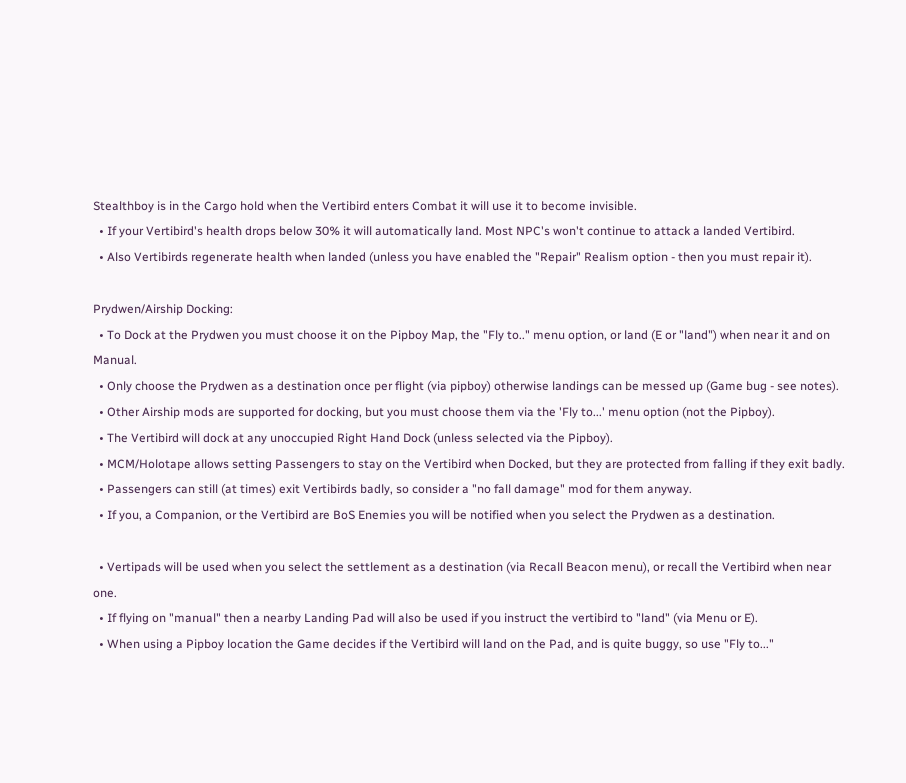Stealthboy is in the Cargo hold when the Vertibird enters Combat it will use it to become invisible.
  • If your Vertibird's health drops below 30% it will automatically land. Most NPC's won't continue to attack a landed Vertibird.
  • Also Vertibirds regenerate health when landed (unless you have enabled the "Repair" Realism option - then you must repair it).

Prydwen/Airship Docking:
  • To Dock at the Prydwen you must choose it on the Pipboy Map, the "Fly to.." menu option, or land (E or "land") when near it and on Manual.
  • Only choose the Prydwen as a destination once per flight (via pipboy) otherwise landings can be messed up (Game bug - see notes).
  • Other Airship mods are supported for docking, but you must choose them via the 'Fly to...' menu option (not the Pipboy).
  • The Vertibird will dock at any unoccupied Right Hand Dock (unless selected via the Pipboy).
  • MCM/Holotape allows setting Passengers to stay on the Vertibird when Docked, but they are protected from falling if they exit badly.
  • Passengers can still (at times) exit Vertibirds badly, so consider a "no fall damage" mod for them anyway.
  • If you, a Companion, or the Vertibird are BoS Enemies you will be notified when you select the Prydwen as a destination.

  • Vertipads will be used when you select the settlement as a destination (via Recall Beacon menu), or recall the Vertibird when near one.
  • If flying on "manual" then a nearby Landing Pad will also be used if you instruct the vertibird to "land" (via Menu or E).
  • When using a Pipboy location the Game decides if the Vertibird will land on the Pad, and is quite buggy, so use "Fly to..."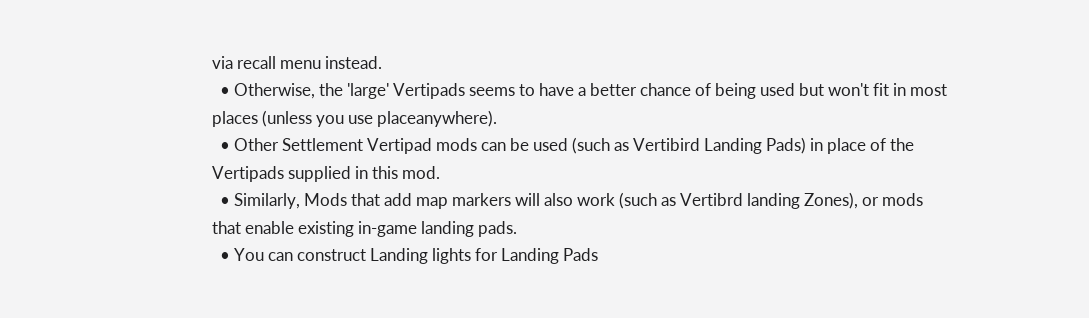via recall menu instead.
  • Otherwise, the 'large' Vertipads seems to have a better chance of being used but won't fit in most places (unless you use placeanywhere).
  • Other Settlement Vertipad mods can be used (such as Vertibird Landing Pads) in place of the Vertipads supplied in this mod.
  • Similarly, Mods that add map markers will also work (such as Vertibrd landing Zones), or mods that enable existing in-game landing pads.
  • You can construct Landing lights for Landing Pads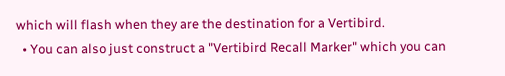which will flash when they are the destination for a Vertibird.
  • You can also just construct a "Vertibird Recall Marker" which you can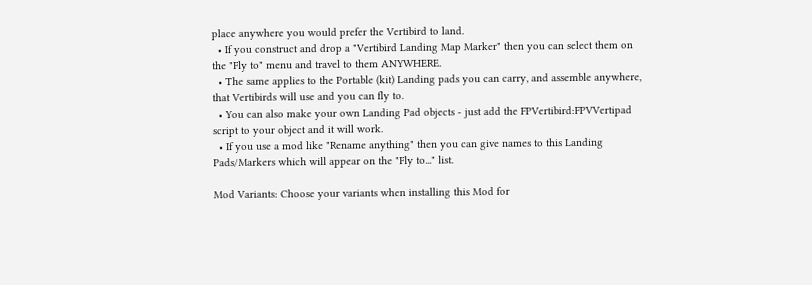place anywhere you would prefer the Vertibird to land.
  • If you construct and drop a "Vertibird Landing Map Marker" then you can select them on the "Fly to" menu and travel to them ANYWHERE.
  • The same applies to the Portable (kit) Landing pads you can carry, and assemble anywhere, that Vertibirds will use and you can fly to.
  • You can also make your own Landing Pad objects - just add the FPVertibird:FPVVertipad script to your object and it will work.
  • If you use a mod like "Rename anything" then you can give names to this Landing Pads/Markers which will appear on the "Fly to..." list.

Mod Variants: Choose your variants when installing this Mod for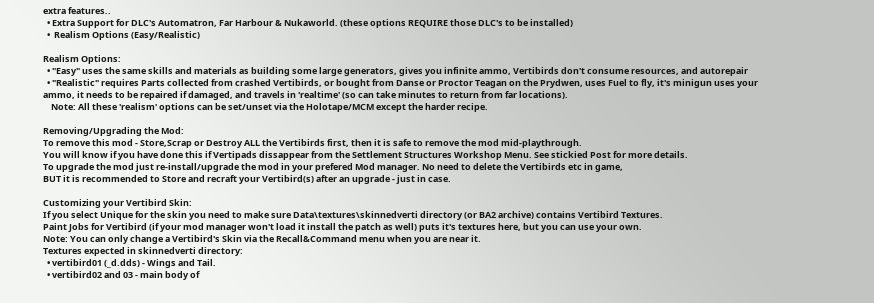extra features..
  • Extra Support for DLC's Automatron, Far Harbour & Nukaworld. (these options REQUIRE those DLC's to be installed)
  •  Realism Options (Easy/Realistic)

Realism Options:
  • "Easy" uses the same skills and materials as building some large generators, gives you infinite ammo, Vertibirds don't consume resources, and autorepair
  • "Realistic" requires Parts collected from crashed Vertibirds, or bought from Danse or Proctor Teagan on the Prydwen, uses Fuel to fly, it's minigun uses your ammo, it needs to be repaired if damaged, and travels in 'realtime' (so can take minutes to return from far locations).
    Note: All these 'realism' options can be set/unset via the Holotape/MCM except the harder recipe.

Removing/Upgrading the Mod:
To remove this mod - Store,Scrap or Destroy ALL the Vertibirds first, then it is safe to remove the mod mid-playthrough.
You will know if you have done this if Vertipads dissappear from the Settlement Structures Workshop Menu. See stickied Post for more details.
To upgrade the mod just re-install/upgrade the mod in your prefered Mod manager. No need to delete the Vertibirds etc in game,
BUT it is recommended to Store and recraft your Vertibird(s) after an upgrade - just in case.

Customizing your Vertibird Skin:
If you select Unique for the skin you need to make sure Data\textures\skinnedverti directory (or BA2 archive) contains Vertibird Textures.
Paint Jobs for Vertibird (if your mod manager won't load it install the patch as well) puts it's textures here, but you can use your own.
Note: You can only change a Vertibird's Skin via the Recall&Command menu when you are near it.
Textures expected in skinnedverti directory:
  • vertibird01 (_d.dds) - Wings and Tail.
  • vertibird02 and 03 - main body of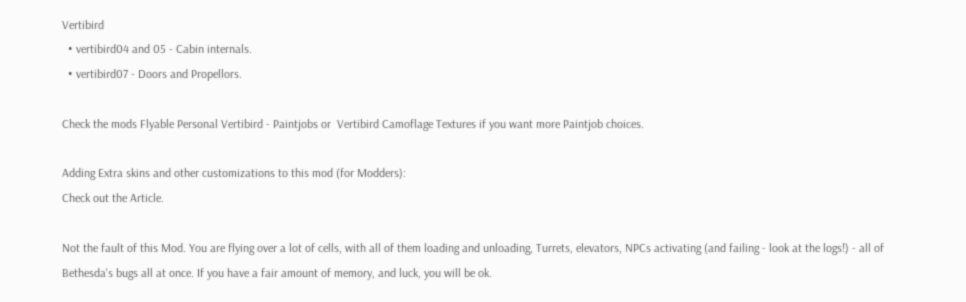Vertibird
  • vertibird04 and 05 - Cabin internals.
  • vertibird07 - Doors and Propellors.

Check the mods Flyable Personal Vertibird - Paintjobs or  Vertibird Camoflage Textures if you want more Paintjob choices.

Adding Extra skins and other customizations to this mod (for Modders):
Check out the Article.

Not the fault of this Mod. You are flying over a lot of cells, with all of them loading and unloading, Turrets, elevators, NPCs activating (and failing - look at the logs!) - all of Bethesda's bugs all at once. If you have a fair amount of memory, and luck, you will be ok.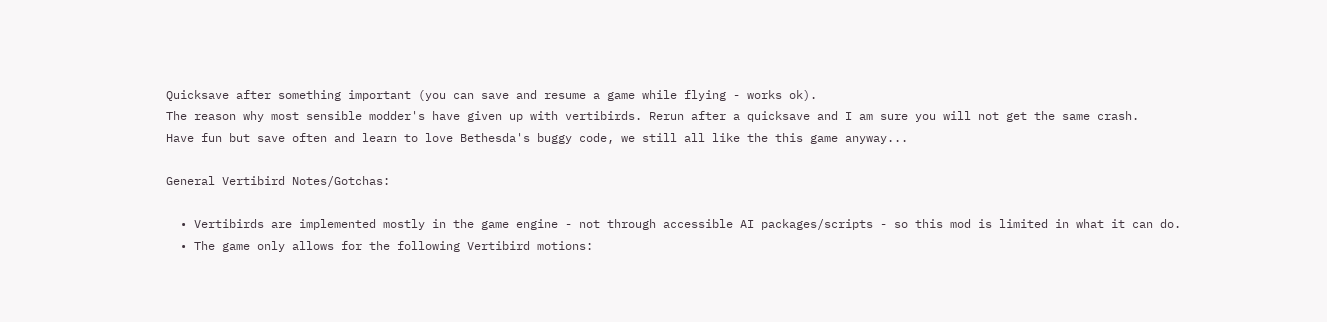Quicksave after something important (you can save and resume a game while flying - works ok).
The reason why most sensible modder's have given up with vertibirds. Rerun after a quicksave and I am sure you will not get the same crash.
Have fun but save often and learn to love Bethesda's buggy code, we still all like the this game anyway...

General Vertibird Notes/Gotchas:

  • Vertibirds are implemented mostly in the game engine - not through accessible AI packages/scripts - so this mod is limited in what it can do.
  • The game only allows for the following Vertibird motions: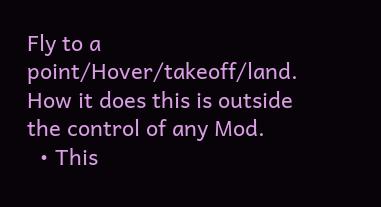Fly to a point/Hover/takeoff/land. How it does this is outside the control of any Mod.
  • This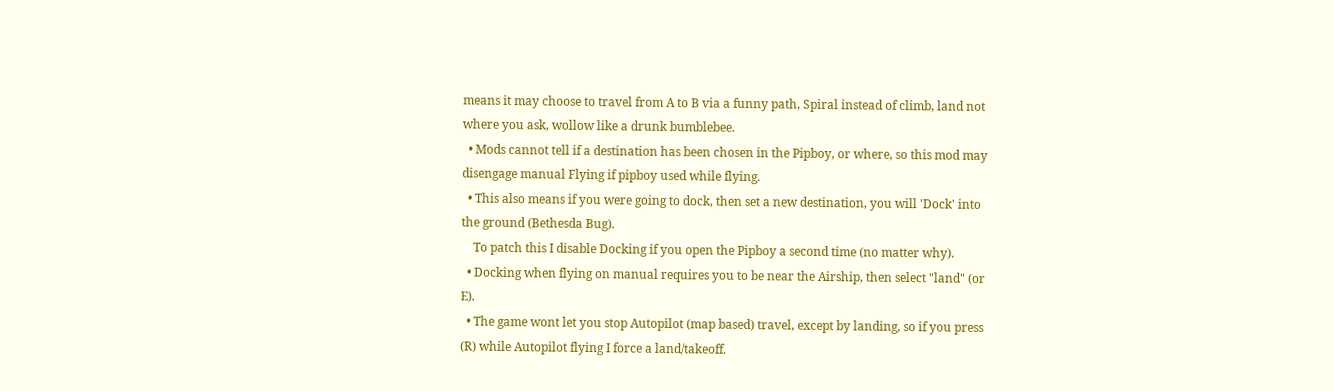means it may choose to travel from A to B via a funny path, Spiral instead of climb, land not where you ask, wollow like a drunk bumblebee.
  • Mods cannot tell if a destination has been chosen in the Pipboy, or where, so this mod may disengage manual Flying if pipboy used while flying.
  • This also means if you were going to dock, then set a new destination, you will 'Dock' into the ground (Bethesda Bug).
    To patch this I disable Docking if you open the Pipboy a second time (no matter why).
  • Docking when flying on manual requires you to be near the Airship, then select "land" (or E).
  • The game wont let you stop Autopilot (map based) travel, except by landing, so if you press (R) while Autopilot flying I force a land/takeoff.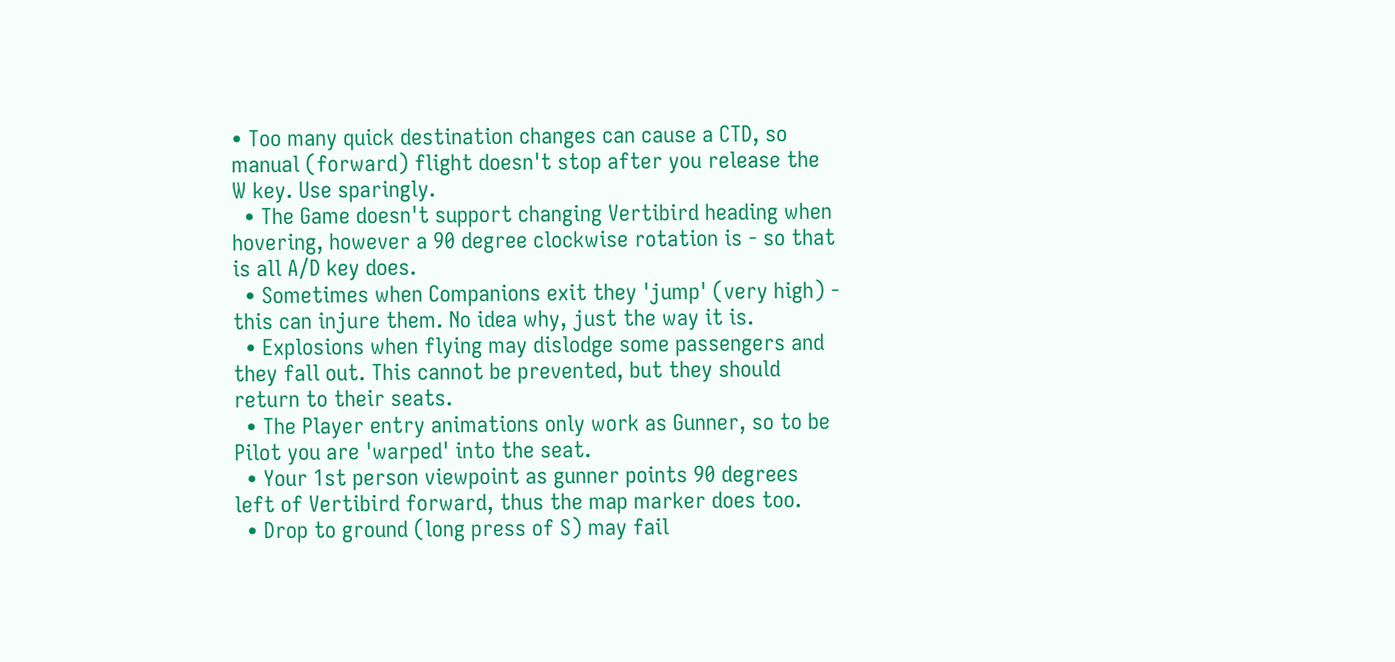• Too many quick destination changes can cause a CTD, so manual (forward) flight doesn't stop after you release the W key. Use sparingly.
  • The Game doesn't support changing Vertibird heading when hovering, however a 90 degree clockwise rotation is - so that is all A/D key does.
  • Sometimes when Companions exit they 'jump' (very high) - this can injure them. No idea why, just the way it is.
  • Explosions when flying may dislodge some passengers and they fall out. This cannot be prevented, but they should return to their seats.
  • The Player entry animations only work as Gunner, so to be Pilot you are 'warped' into the seat.
  • Your 1st person viewpoint as gunner points 90 degrees left of Vertibird forward, thus the map marker does too.
  • Drop to ground (long press of S) may fail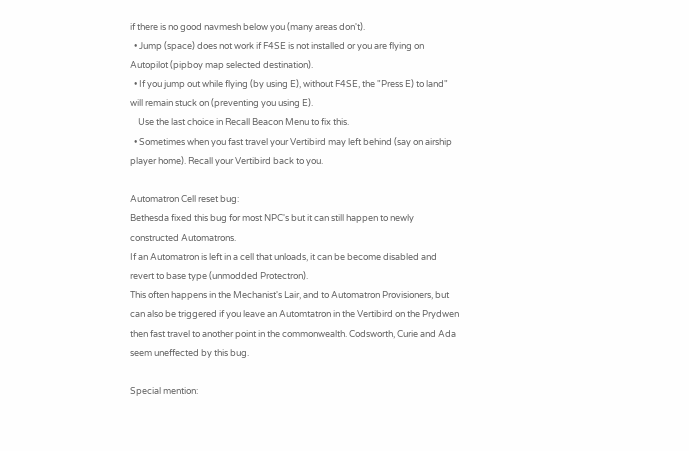if there is no good navmesh below you (many areas don't).
  • Jump (space) does not work if F4SE is not installed or you are flying on Autopilot (pipboy map selected destination).
  • If you jump out while flying (by using E), without F4SE, the "Press E) to land" will remain stuck on (preventing you using E).
    Use the last choice in Recall Beacon Menu to fix this.
  • Sometimes when you fast travel your Vertibird may left behind (say on airship player home). Recall your Vertibird back to you.

Automatron Cell reset bug:
Bethesda fixed this bug for most NPC's but it can still happen to newly constructed Automatrons.
If an Automatron is left in a cell that unloads, it can be become disabled and revert to base type (unmodded Protectron).
This often happens in the Mechanist's Lair, and to Automatron Provisioners, but can also be triggered if you leave an Automtatron in the Vertibird on the Prydwen then fast travel to another point in the commonwealth. Codsworth, Curie and Ada seem uneffected by this bug.

Special mention: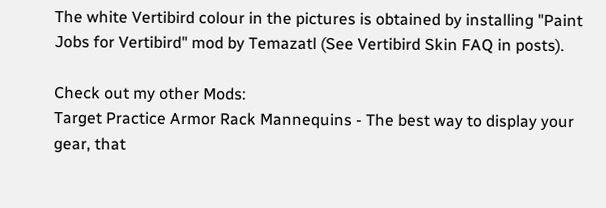The white Vertibird colour in the pictures is obtained by installing "Paint Jobs for Vertibird" mod by Temazatl (See Vertibird Skin FAQ in posts).

Check out my other Mods:
Target Practice Armor Rack Mannequins - The best way to display your gear, that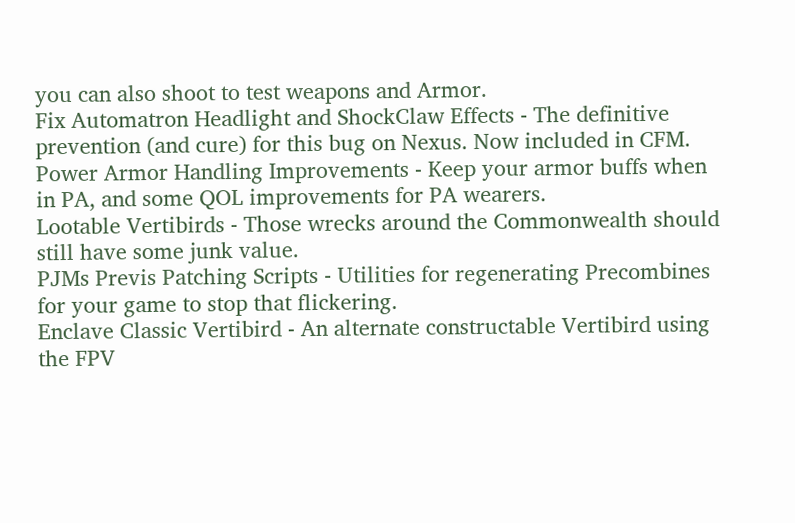you can also shoot to test weapons and Armor.
Fix Automatron Headlight and ShockClaw Effects - The definitive prevention (and cure) for this bug on Nexus. Now included in CFM.
Power Armor Handling Improvements - Keep your armor buffs when in PA, and some QOL improvements for PA wearers.
Lootable Vertibirds - Those wrecks around the Commonwealth should still have some junk value.
PJMs Previs Patching Scripts - Utilities for regenerating Precombines for your game to stop that flickering.
Enclave Classic Vertibird - An alternate constructable Vertibird using the FPV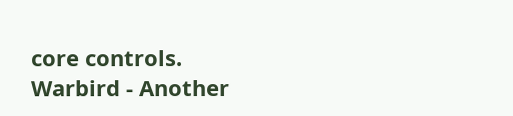core controls.
Warbird - Another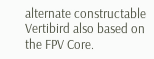alternate constructable Vertibird also based on the FPV Core.